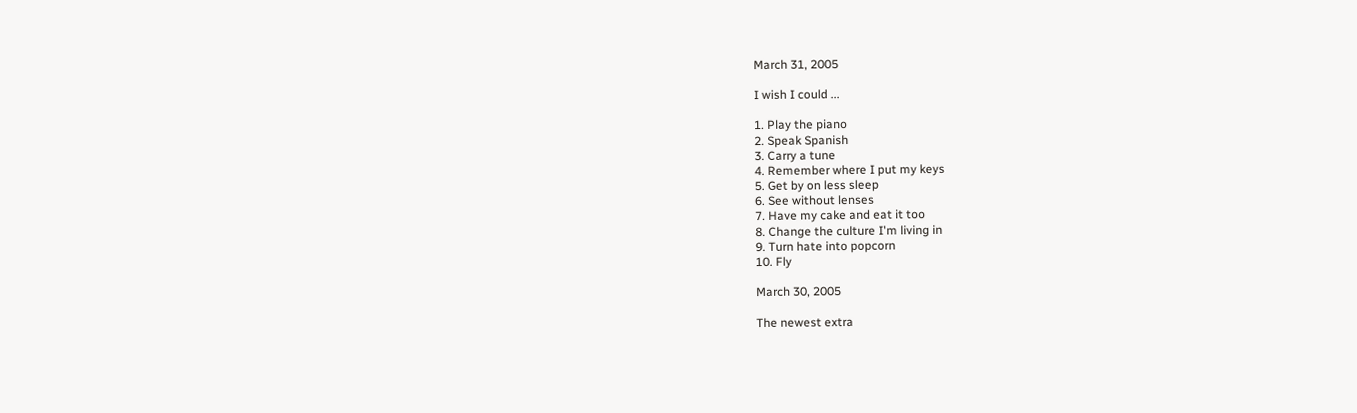March 31, 2005

I wish I could ...

1. Play the piano
2. Speak Spanish
3. Carry a tune
4. Remember where I put my keys
5. Get by on less sleep
6. See without lenses
7. Have my cake and eat it too
8. Change the culture I'm living in
9. Turn hate into popcorn
10. Fly

March 30, 2005

The newest extra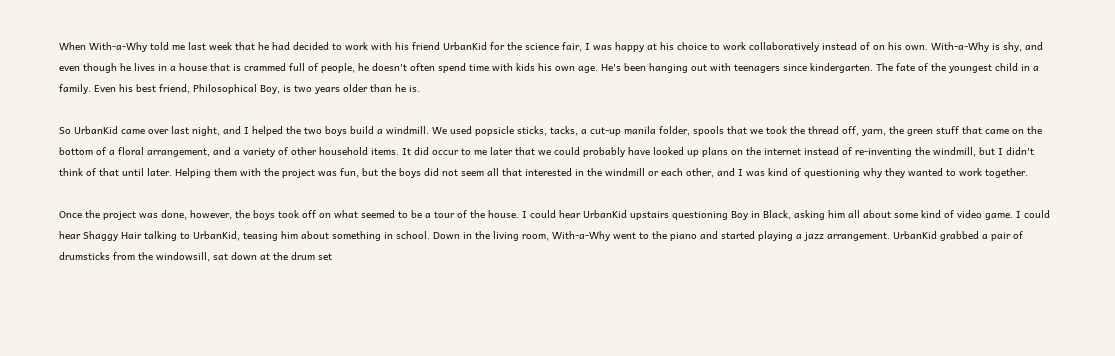When With-a-Why told me last week that he had decided to work with his friend UrbanKid for the science fair, I was happy at his choice to work collaboratively instead of on his own. With-a-Why is shy, and even though he lives in a house that is crammed full of people, he doesn't often spend time with kids his own age. He's been hanging out with teenagers since kindergarten. The fate of the youngest child in a family. Even his best friend, Philosophical Boy, is two years older than he is.

So UrbanKid came over last night, and I helped the two boys build a windmill. We used popsicle sticks, tacks, a cut-up manila folder, spools that we took the thread off, yarn, the green stuff that came on the bottom of a floral arrangement, and a variety of other household items. It did occur to me later that we could probably have looked up plans on the internet instead of re-inventing the windmill, but I didn't think of that until later. Helping them with the project was fun, but the boys did not seem all that interested in the windmill or each other, and I was kind of questioning why they wanted to work together.

Once the project was done, however, the boys took off on what seemed to be a tour of the house. I could hear UrbanKid upstairs questioning Boy in Black, asking him all about some kind of video game. I could hear Shaggy Hair talking to UrbanKid, teasing him about something in school. Down in the living room, With-a-Why went to the piano and started playing a jazz arrangement. UrbanKid grabbed a pair of drumsticks from the windowsill, sat down at the drum set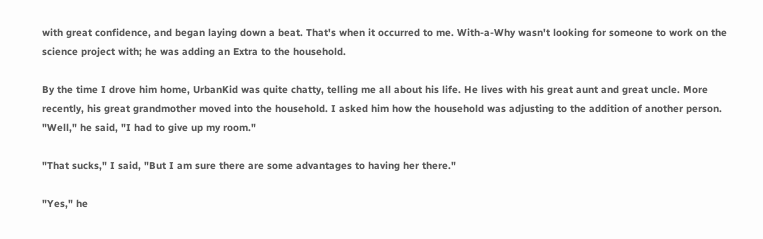with great confidence, and began laying down a beat. That's when it occurred to me. With-a-Why wasn't looking for someone to work on the science project with; he was adding an Extra to the household.

By the time I drove him home, UrbanKid was quite chatty, telling me all about his life. He lives with his great aunt and great uncle. More recently, his great grandmother moved into the household. I asked him how the household was adjusting to the addition of another person. "Well," he said, "I had to give up my room."

"That sucks," I said, "But I am sure there are some advantages to having her there."

"Yes," he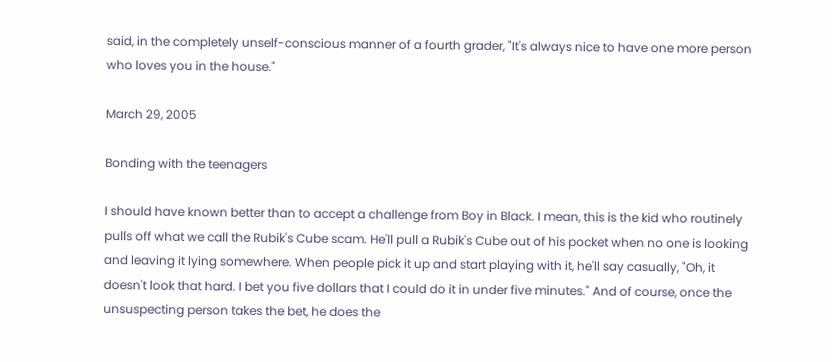said, in the completely unself-conscious manner of a fourth grader, "It's always nice to have one more person who loves you in the house."

March 29, 2005

Bonding with the teenagers

I should have known better than to accept a challenge from Boy in Black. I mean, this is the kid who routinely pulls off what we call the Rubik's Cube scam. He'll pull a Rubik's Cube out of his pocket when no one is looking and leaving it lying somewhere. When people pick it up and start playing with it, he'll say casually, "Oh, it doesn't look that hard. I bet you five dollars that I could do it in under five minutes." And of course, once the unsuspecting person takes the bet, he does the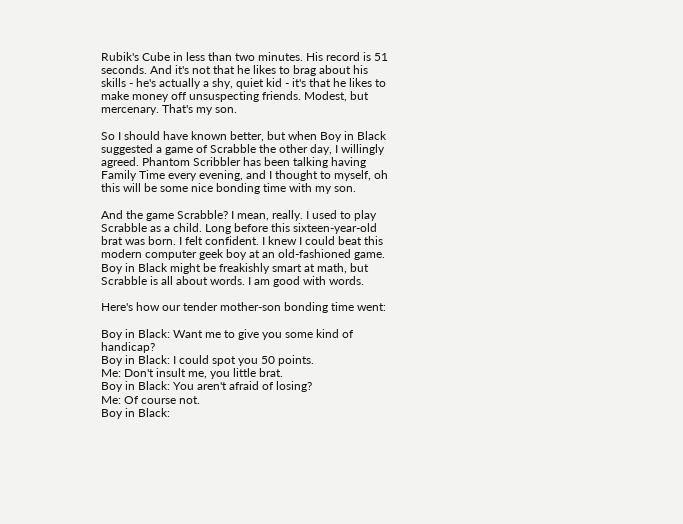Rubik's Cube in less than two minutes. His record is 51 seconds. And it's not that he likes to brag about his skills - he's actually a shy, quiet kid - it's that he likes to make money off unsuspecting friends. Modest, but mercenary. That's my son.

So I should have known better, but when Boy in Black suggested a game of Scrabble the other day, I willingly agreed. Phantom Scribbler has been talking having Family Time every evening, and I thought to myself, oh this will be some nice bonding time with my son.

And the game Scrabble? I mean, really. I used to play Scrabble as a child. Long before this sixteen-year-old brat was born. I felt confident. I knew I could beat this modern computer geek boy at an old-fashioned game. Boy in Black might be freakishly smart at math, but Scrabble is all about words. I am good with words.

Here's how our tender mother-son bonding time went:

Boy in Black: Want me to give you some kind of handicap?
Boy in Black: I could spot you 50 points.
Me: Don't insult me, you little brat.
Boy in Black: You aren't afraid of losing?
Me: Of course not.
Boy in Black: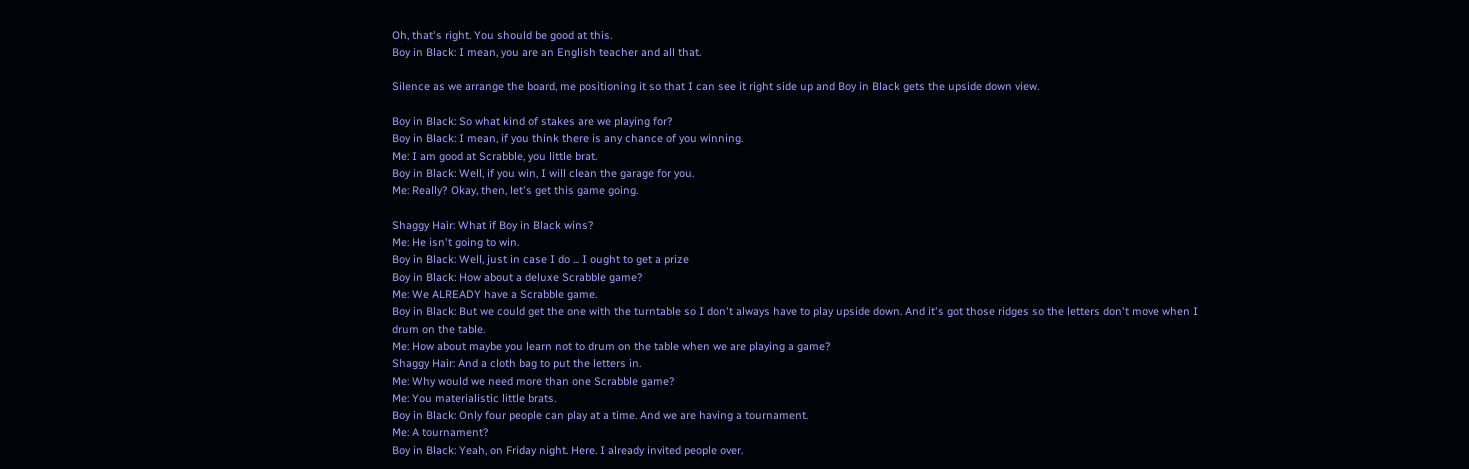Oh, that's right. You should be good at this.
Boy in Black: I mean, you are an English teacher and all that.

Silence as we arrange the board, me positioning it so that I can see it right side up and Boy in Black gets the upside down view.

Boy in Black: So what kind of stakes are we playing for?
Boy in Black: I mean, if you think there is any chance of you winning.
Me: I am good at Scrabble, you little brat.
Boy in Black: Well, if you win, I will clean the garage for you.
Me: Really? Okay, then, let's get this game going.

Shaggy Hair: What if Boy in Black wins?
Me: He isn't going to win.
Boy in Black: Well, just in case I do ... I ought to get a prize
Boy in Black: How about a deluxe Scrabble game?
Me: We ALREADY have a Scrabble game.
Boy in Black: But we could get the one with the turntable so I don't always have to play upside down. And it's got those ridges so the letters don't move when I drum on the table.
Me: How about maybe you learn not to drum on the table when we are playing a game?
Shaggy Hair: And a cloth bag to put the letters in.
Me: Why would we need more than one Scrabble game?
Me: You materialistic little brats.
Boy in Black: Only four people can play at a time. And we are having a tournament.
Me: A tournament?
Boy in Black: Yeah, on Friday night. Here. I already invited people over.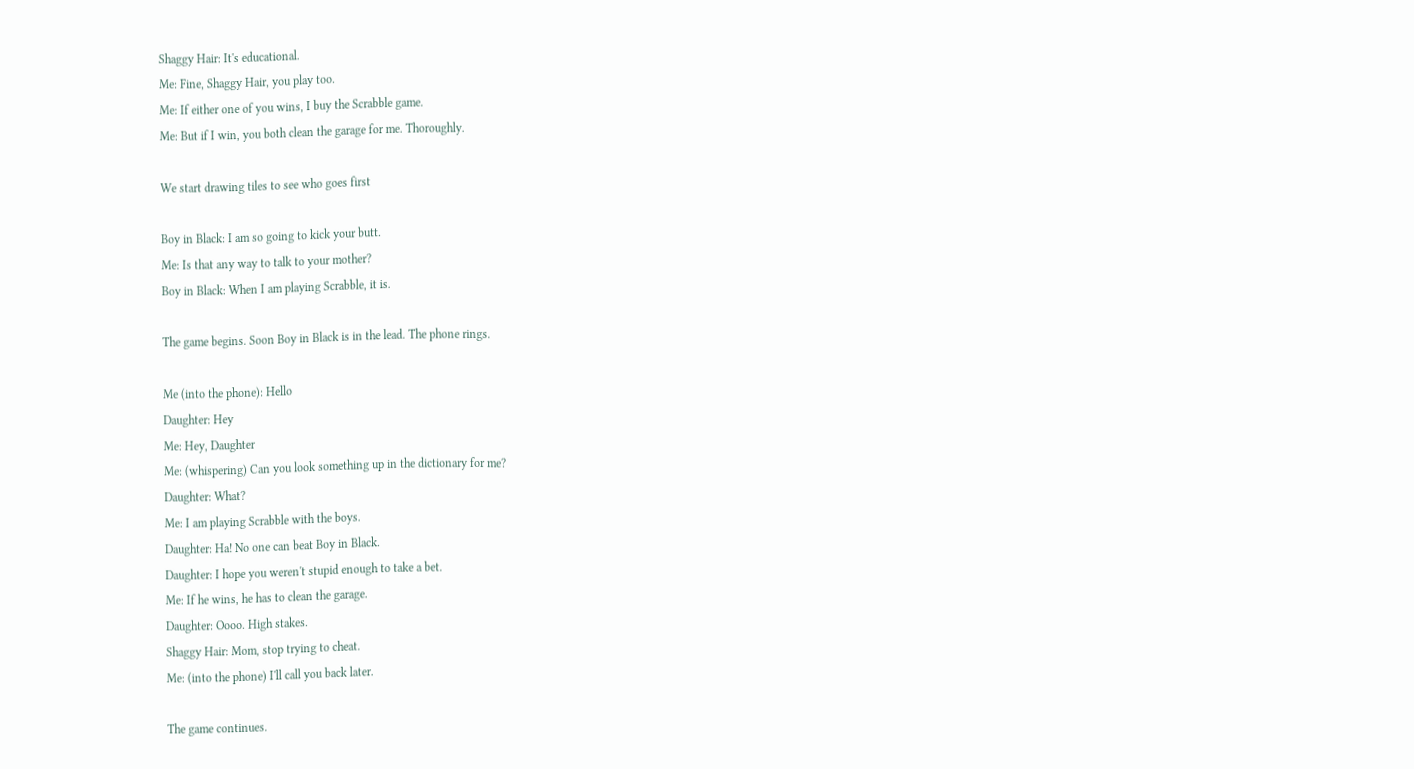Shaggy Hair: It's educational.
Me: Fine, Shaggy Hair, you play too.
Me: If either one of you wins, I buy the Scrabble game.
Me: But if I win, you both clean the garage for me. Thoroughly.

We start drawing tiles to see who goes first

Boy in Black: I am so going to kick your butt.
Me: Is that any way to talk to your mother?
Boy in Black: When I am playing Scrabble, it is.

The game begins. Soon Boy in Black is in the lead. The phone rings.

Me (into the phone): Hello
Daughter: Hey
Me: Hey, Daughter
Me: (whispering) Can you look something up in the dictionary for me?
Daughter: What?
Me: I am playing Scrabble with the boys.
Daughter: Ha! No one can beat Boy in Black.
Daughter: I hope you weren't stupid enough to take a bet.
Me: If he wins, he has to clean the garage.
Daughter: Oooo. High stakes.
Shaggy Hair: Mom, stop trying to cheat.
Me: (into the phone) I'll call you back later.

The game continues.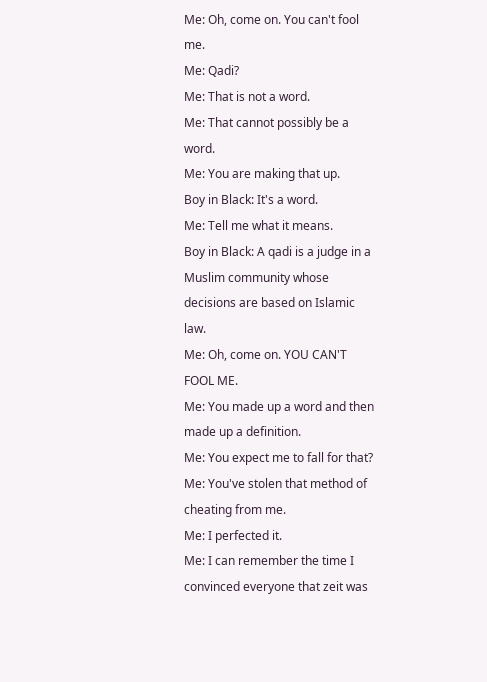Me: Oh, come on. You can't fool me.
Me: Qadi?
Me: That is not a word.
Me: That cannot possibly be a word.
Me: You are making that up.
Boy in Black: It's a word.
Me: Tell me what it means.
Boy in Black: A qadi is a judge in a Muslim community whose decisions are based on Islamic law.
Me: Oh, come on. YOU CAN'T FOOL ME.
Me: You made up a word and then made up a definition.
Me: You expect me to fall for that?
Me: You've stolen that method of cheating from me.
Me: I perfected it.
Me: I can remember the time I convinced everyone that zeit was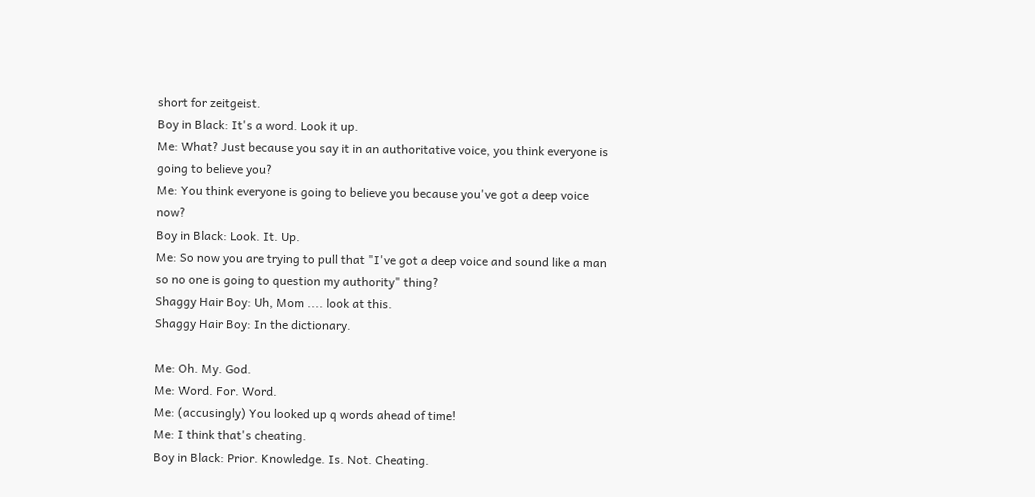short for zeitgeist.
Boy in Black: It's a word. Look it up.
Me: What? Just because you say it in an authoritative voice, you think everyone is going to believe you?
Me: You think everyone is going to believe you because you've got a deep voice now?
Boy in Black: Look. It. Up.
Me: So now you are trying to pull that "I've got a deep voice and sound like a man so no one is going to question my authority" thing?
Shaggy Hair Boy: Uh, Mom .... look at this.
Shaggy Hair Boy: In the dictionary.

Me: Oh. My. God.
Me: Word. For. Word.
Me: (accusingly) You looked up q words ahead of time!
Me: I think that's cheating.
Boy in Black: Prior. Knowledge. Is. Not. Cheating.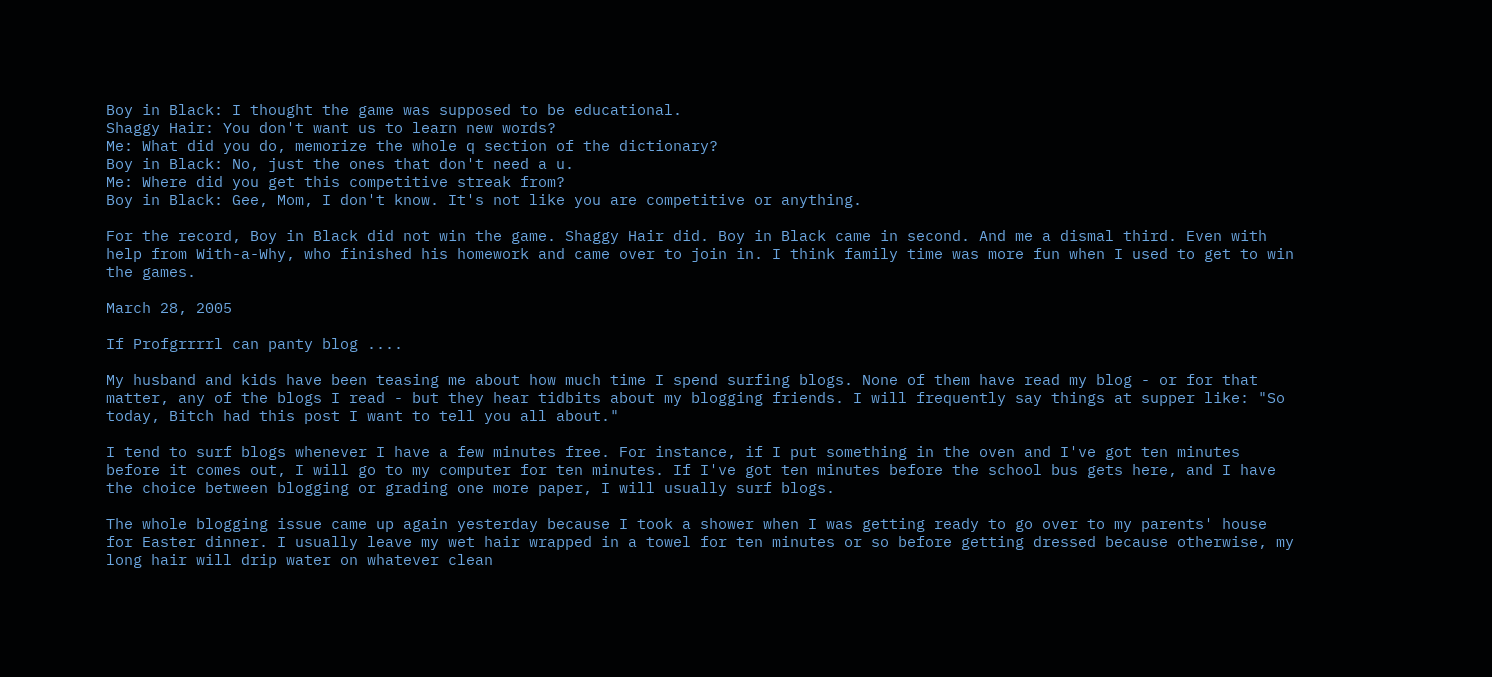Boy in Black: I thought the game was supposed to be educational.
Shaggy Hair: You don't want us to learn new words?
Me: What did you do, memorize the whole q section of the dictionary?
Boy in Black: No, just the ones that don't need a u.
Me: Where did you get this competitive streak from?
Boy in Black: Gee, Mom, I don't know. It's not like you are competitive or anything.

For the record, Boy in Black did not win the game. Shaggy Hair did. Boy in Black came in second. And me a dismal third. Even with help from With-a-Why, who finished his homework and came over to join in. I think family time was more fun when I used to get to win the games.

March 28, 2005

If Profgrrrrl can panty blog ....

My husband and kids have been teasing me about how much time I spend surfing blogs. None of them have read my blog - or for that matter, any of the blogs I read - but they hear tidbits about my blogging friends. I will frequently say things at supper like: "So today, Bitch had this post I want to tell you all about."

I tend to surf blogs whenever I have a few minutes free. For instance, if I put something in the oven and I've got ten minutes before it comes out, I will go to my computer for ten minutes. If I've got ten minutes before the school bus gets here, and I have the choice between blogging or grading one more paper, I will usually surf blogs.

The whole blogging issue came up again yesterday because I took a shower when I was getting ready to go over to my parents' house for Easter dinner. I usually leave my wet hair wrapped in a towel for ten minutes or so before getting dressed because otherwise, my long hair will drip water on whatever clean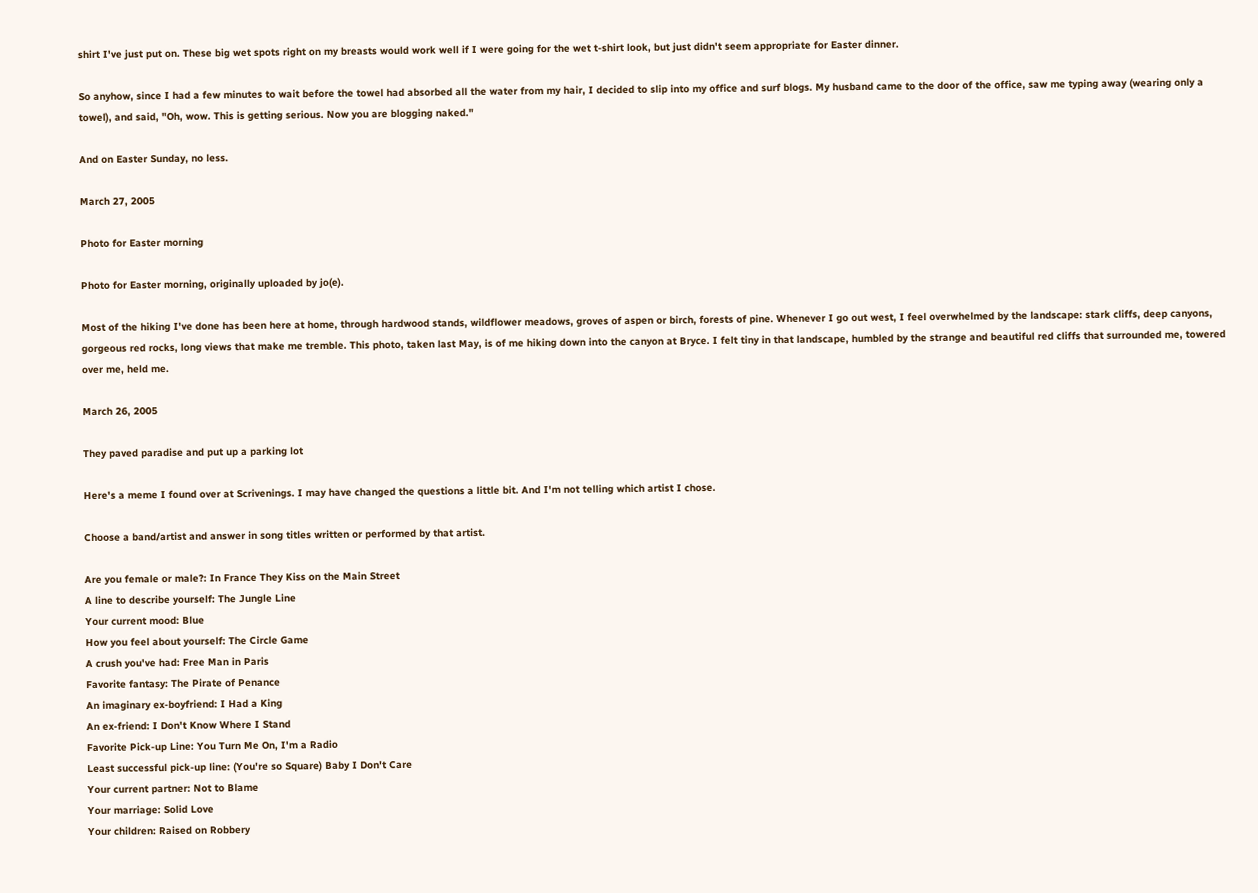shirt I've just put on. These big wet spots right on my breasts would work well if I were going for the wet t-shirt look, but just didn't seem appropriate for Easter dinner.

So anyhow, since I had a few minutes to wait before the towel had absorbed all the water from my hair, I decided to slip into my office and surf blogs. My husband came to the door of the office, saw me typing away (wearing only a towel), and said, "Oh, wow. This is getting serious. Now you are blogging naked."

And on Easter Sunday, no less.

March 27, 2005

Photo for Easter morning

Photo for Easter morning, originally uploaded by jo(e).

Most of the hiking I've done has been here at home, through hardwood stands, wildflower meadows, groves of aspen or birch, forests of pine. Whenever I go out west, I feel overwhelmed by the landscape: stark cliffs, deep canyons, gorgeous red rocks, long views that make me tremble. This photo, taken last May, is of me hiking down into the canyon at Bryce. I felt tiny in that landscape, humbled by the strange and beautiful red cliffs that surrounded me, towered over me, held me.

March 26, 2005

They paved paradise and put up a parking lot

Here's a meme I found over at Scrivenings. I may have changed the questions a little bit. And I'm not telling which artist I chose.

Choose a band/artist and answer in song titles written or performed by that artist.

Are you female or male?: In France They Kiss on the Main Street
A line to describe yourself: The Jungle Line
Your current mood: Blue
How you feel about yourself: The Circle Game
A crush you've had: Free Man in Paris
Favorite fantasy: The Pirate of Penance
An imaginary ex-boyfriend: I Had a King
An ex-friend: I Don't Know Where I Stand
Favorite Pick-up Line: You Turn Me On, I'm a Radio
Least successful pick-up line: (You're so Square) Baby I Don't Care
Your current partner: Not to Blame
Your marriage: Solid Love
Your children: Raised on Robbery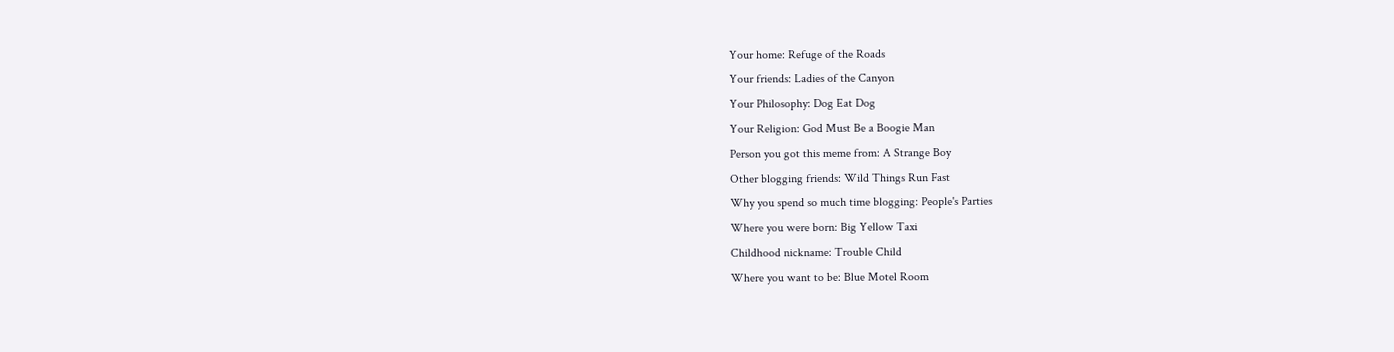Your home: Refuge of the Roads
Your friends: Ladies of the Canyon
Your Philosophy: Dog Eat Dog
Your Religion: God Must Be a Boogie Man
Person you got this meme from: A Strange Boy
Other blogging friends: Wild Things Run Fast
Why you spend so much time blogging: People's Parties
Where you were born: Big Yellow Taxi
Childhood nickname: Trouble Child
Where you want to be: Blue Motel Room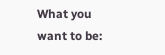What you want to be: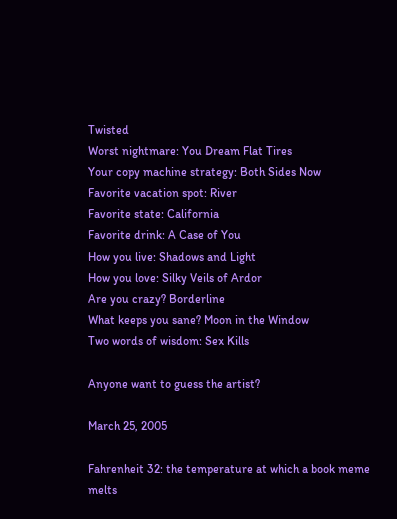Twisted
Worst nightmare: You Dream Flat Tires
Your copy machine strategy: Both Sides Now
Favorite vacation spot: River
Favorite state: California
Favorite drink: A Case of You
How you live: Shadows and Light
How you love: Silky Veils of Ardor
Are you crazy? Borderline
What keeps you sane? Moon in the Window
Two words of wisdom: Sex Kills

Anyone want to guess the artist?

March 25, 2005

Fahrenheit 32: the temperature at which a book meme melts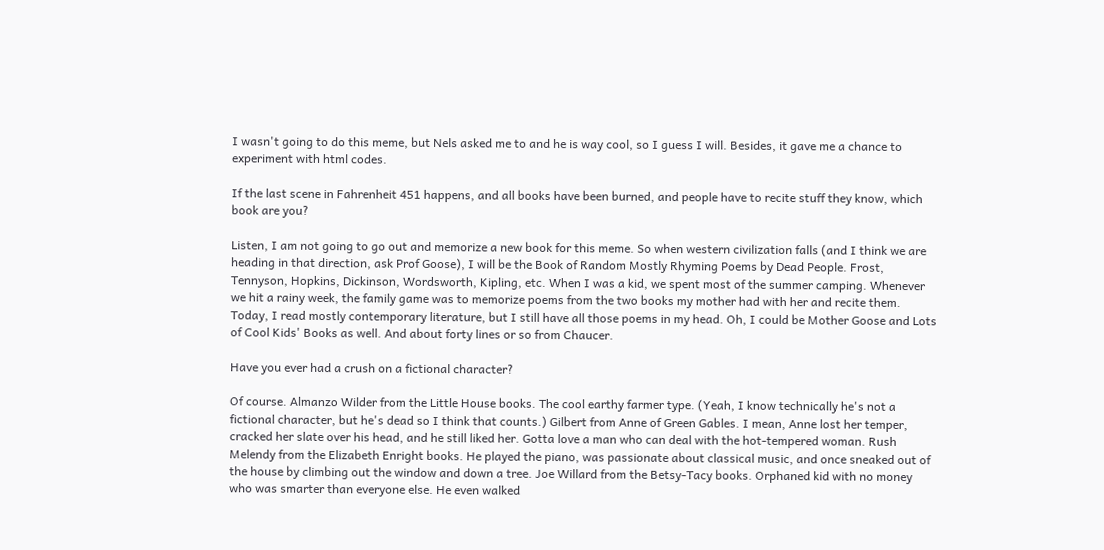I wasn't going to do this meme, but Nels asked me to and he is way cool, so I guess I will. Besides, it gave me a chance to experiment with html codes.

If the last scene in Fahrenheit 451 happens, and all books have been burned, and people have to recite stuff they know, which book are you?

Listen, I am not going to go out and memorize a new book for this meme. So when western civilization falls (and I think we are heading in that direction, ask Prof Goose), I will be the Book of Random Mostly Rhyming Poems by Dead People. Frost, Tennyson, Hopkins, Dickinson, Wordsworth, Kipling, etc. When I was a kid, we spent most of the summer camping. Whenever we hit a rainy week, the family game was to memorize poems from the two books my mother had with her and recite them. Today, I read mostly contemporary literature, but I still have all those poems in my head. Oh, I could be Mother Goose and Lots of Cool Kids' Books as well. And about forty lines or so from Chaucer.

Have you ever had a crush on a fictional character?

Of course. Almanzo Wilder from the Little House books. The cool earthy farmer type. (Yeah, I know technically he's not a fictional character, but he's dead so I think that counts.) Gilbert from Anne of Green Gables. I mean, Anne lost her temper, cracked her slate over his head, and he still liked her. Gotta love a man who can deal with the hot-tempered woman. Rush Melendy from the Elizabeth Enright books. He played the piano, was passionate about classical music, and once sneaked out of the house by climbing out the window and down a tree. Joe Willard from the Betsy-Tacy books. Orphaned kid with no money who was smarter than everyone else. He even walked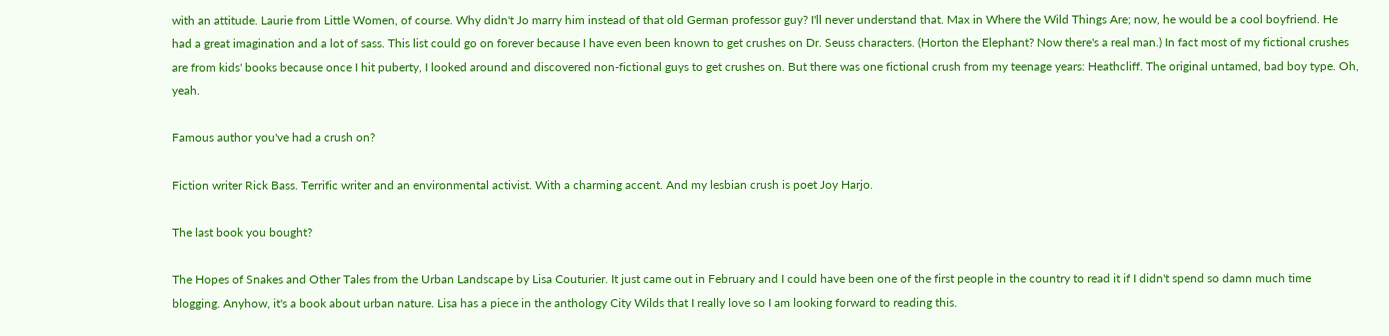with an attitude. Laurie from Little Women, of course. Why didn't Jo marry him instead of that old German professor guy? I'll never understand that. Max in Where the Wild Things Are; now, he would be a cool boyfriend. He had a great imagination and a lot of sass. This list could go on forever because I have even been known to get crushes on Dr. Seuss characters. (Horton the Elephant? Now there's a real man.) In fact most of my fictional crushes are from kids' books because once I hit puberty, I looked around and discovered non-fictional guys to get crushes on. But there was one fictional crush from my teenage years: Heathcliff. The original untamed, bad boy type. Oh, yeah.

Famous author you've had a crush on?

Fiction writer Rick Bass. Terrific writer and an environmental activist. With a charming accent. And my lesbian crush is poet Joy Harjo.

The last book you bought?

The Hopes of Snakes and Other Tales from the Urban Landscape by Lisa Couturier. It just came out in February and I could have been one of the first people in the country to read it if I didn't spend so damn much time blogging. Anyhow, it's a book about urban nature. Lisa has a piece in the anthology City Wilds that I really love so I am looking forward to reading this.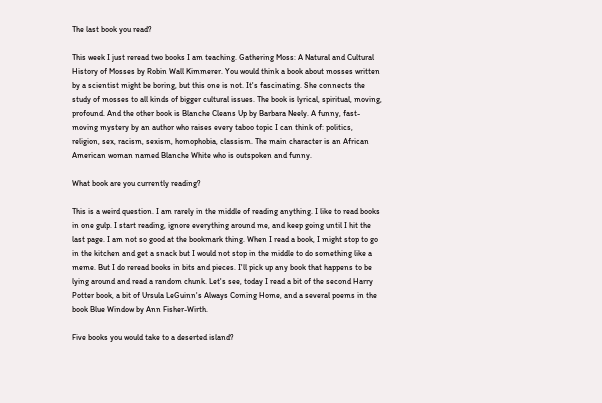The last book you read?

This week I just reread two books I am teaching. Gathering Moss: A Natural and Cultural History of Mosses by Robin Wall Kimmerer. You would think a book about mosses written by a scientist might be boring, but this one is not. It's fascinating. She connects the study of mosses to all kinds of bigger cultural issues. The book is lyrical, spiritual, moving, profound. And the other book is Blanche Cleans Up by Barbara Neely. A funny, fast-moving mystery by an author who raises every taboo topic I can think of: politics, religion, sex, racism, sexism, homophobia, classism. The main character is an African American woman named Blanche White who is outspoken and funny.

What book are you currently reading?

This is a weird question. I am rarely in the middle of reading anything. I like to read books in one gulp. I start reading, ignore everything around me, and keep going until I hit the last page. I am not so good at the bookmark thing. When I read a book, I might stop to go in the kitchen and get a snack but I would not stop in the middle to do something like a meme. But I do reread books in bits and pieces. I'll pick up any book that happens to be lying around and read a random chunk. Let's see, today I read a bit of the second Harry Potter book, a bit of Ursula LeGuinn's Always Coming Home, and a several poems in the book Blue Window by Ann Fisher-Wirth.

Five books you would take to a deserted island?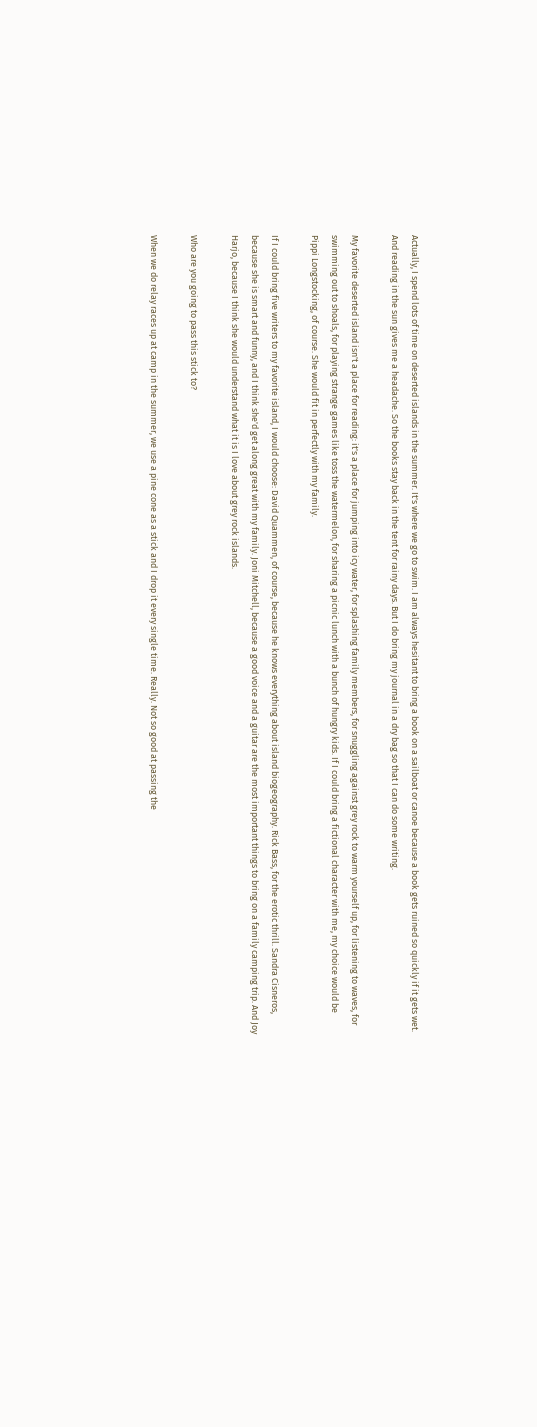Actually, I spend lots of time on deserted islands in the summer. It's where we go to swim. I am always hesitant to bring a book on a sailboat or canoe because a book gets ruined so quickly if it gets wet. And reading in the sun gives me a headache. So the books stay back in the tent for rainy days. But I do bring my journal in a dry bag so that I can do some writing.

My favorite deserted island isn't a place for reading: it's a place for jumping into icy water, for splashing family members, for snuggling against grey rock to warm yourself up, for listening to waves, for swimming out to shoals, for playing strange games like toss the watermelon, for sharing a picnic lunch with a bunch of hungry kids. If I could bring a fictional character with me, my choice would be Pippi Longstocking, of course. She would fit in perfectly with my family.

If I could bring five writers to my favorite island, I would choose: David Quammen, of course, because he knows everything about island biogeography. Rick Bass, for the erotic thrill. Sandra Cisneros, because she is smart and funny, and I think she'd get along great with my family. Joni Mitchell, because a good voice and a guitar are the most important things to bring on a family camping trip. And Joy Harjo, because I think she would understand what it is I love about grey rock islands.

Who are you going to pass this stick to?

When we do relay races up at camp in the summer, we use a pine cone as a stick and I drop it every single time. Really. Not so good at passing the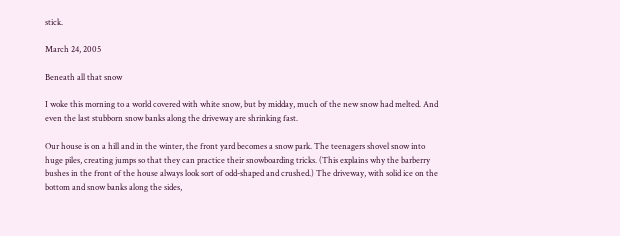stick.

March 24, 2005

Beneath all that snow

I woke this morning to a world covered with white snow, but by midday, much of the new snow had melted. And even the last stubborn snow banks along the driveway are shrinking fast.

Our house is on a hill and in the winter, the front yard becomes a snow park. The teenagers shovel snow into huge piles, creating jumps so that they can practice their snowboarding tricks. (This explains why the barberry bushes in the front of the house always look sort of odd-shaped and crushed.) The driveway, with solid ice on the bottom and snow banks along the sides,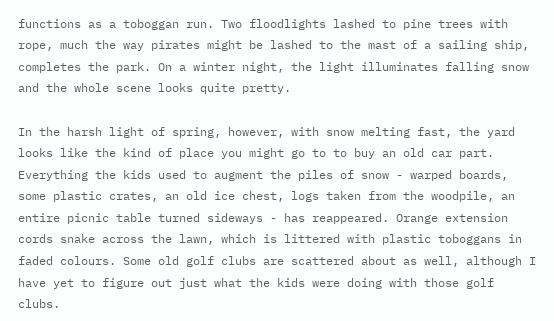functions as a toboggan run. Two floodlights lashed to pine trees with rope, much the way pirates might be lashed to the mast of a sailing ship, completes the park. On a winter night, the light illuminates falling snow and the whole scene looks quite pretty.

In the harsh light of spring, however, with snow melting fast, the yard looks like the kind of place you might go to to buy an old car part. Everything the kids used to augment the piles of snow - warped boards, some plastic crates, an old ice chest, logs taken from the woodpile, an entire picnic table turned sideways - has reappeared. Orange extension cords snake across the lawn, which is littered with plastic toboggans in faded colours. Some old golf clubs are scattered about as well, although I have yet to figure out just what the kids were doing with those golf clubs.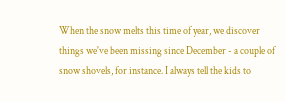When the snow melts this time of year, we discover things we've been missing since December - a couple of snow shovels, for instance. I always tell the kids to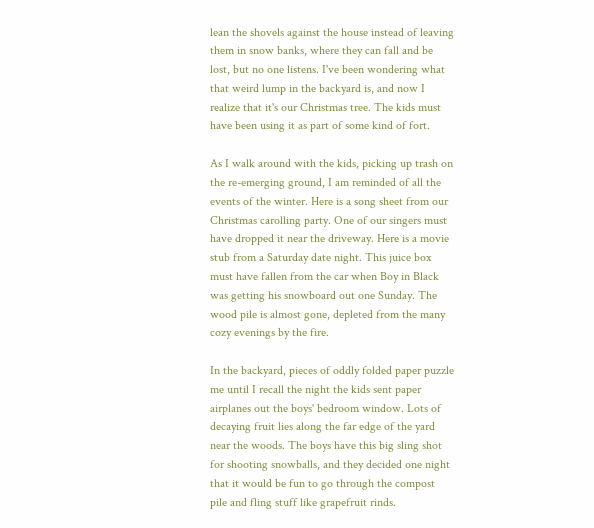lean the shovels against the house instead of leaving them in snow banks, where they can fall and be lost, but no one listens. I've been wondering what that weird lump in the backyard is, and now I realize that it's our Christmas tree. The kids must have been using it as part of some kind of fort.

As I walk around with the kids, picking up trash on the re-emerging ground, I am reminded of all the events of the winter. Here is a song sheet from our Christmas carolling party. One of our singers must have dropped it near the driveway. Here is a movie stub from a Saturday date night. This juice box must have fallen from the car when Boy in Black was getting his snowboard out one Sunday. The wood pile is almost gone, depleted from the many cozy evenings by the fire.

In the backyard, pieces of oddly folded paper puzzle me until I recall the night the kids sent paper airplanes out the boys' bedroom window. Lots of decaying fruit lies along the far edge of the yard near the woods. The boys have this big sling shot for shooting snowballs, and they decided one night that it would be fun to go through the compost pile and fling stuff like grapefruit rinds.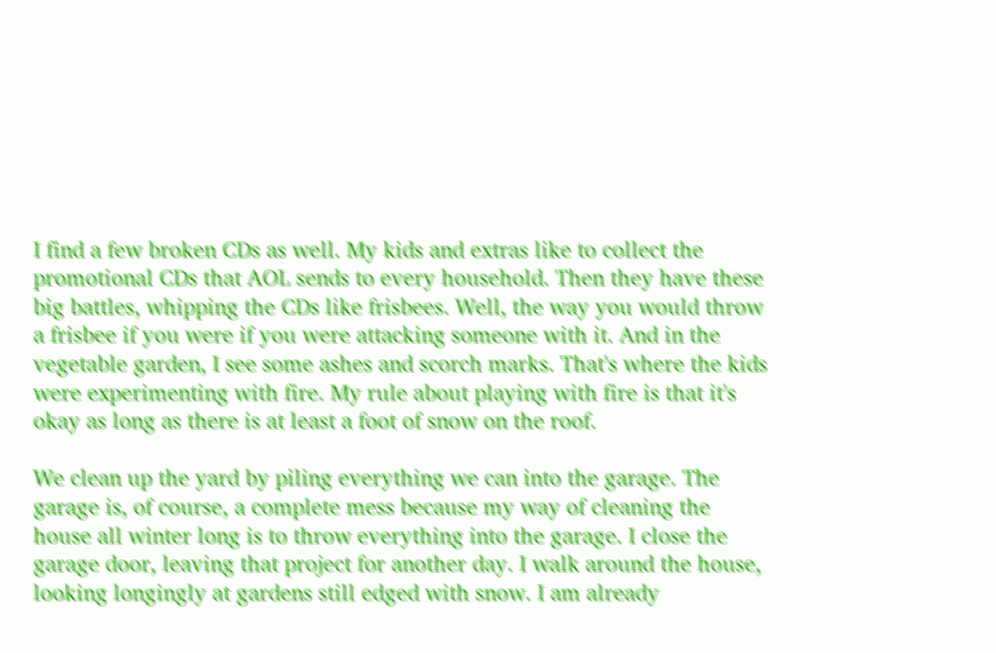I find a few broken CDs as well. My kids and extras like to collect the promotional CDs that AOL sends to every household. Then they have these big battles, whipping the CDs like frisbees. Well, the way you would throw a frisbee if you were if you were attacking someone with it. And in the vegetable garden, I see some ashes and scorch marks. That's where the kids were experimenting with fire. My rule about playing with fire is that it's okay as long as there is at least a foot of snow on the roof.

We clean up the yard by piling everything we can into the garage. The garage is, of course, a complete mess because my way of cleaning the house all winter long is to throw everything into the garage. I close the garage door, leaving that project for another day. I walk around the house, looking longingly at gardens still edged with snow. I am already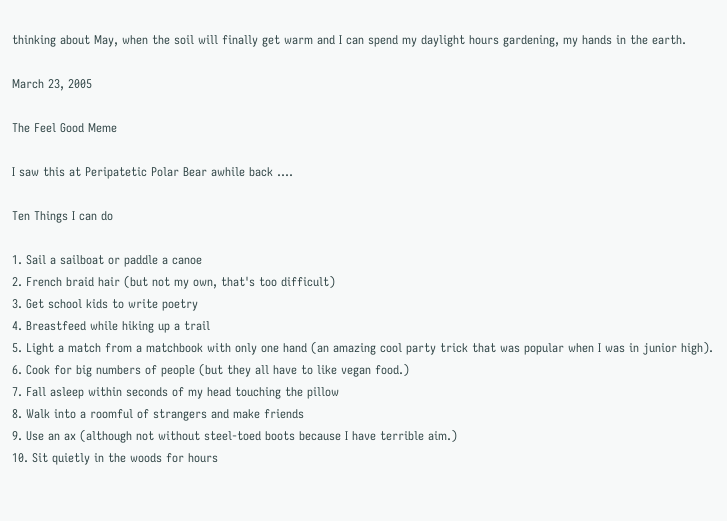thinking about May, when the soil will finally get warm and I can spend my daylight hours gardening, my hands in the earth.

March 23, 2005

The Feel Good Meme

I saw this at Peripatetic Polar Bear awhile back ....

Ten Things I can do

1. Sail a sailboat or paddle a canoe
2. French braid hair (but not my own, that's too difficult)
3. Get school kids to write poetry
4. Breastfeed while hiking up a trail
5. Light a match from a matchbook with only one hand (an amazing cool party trick that was popular when I was in junior high).
6. Cook for big numbers of people (but they all have to like vegan food.)
7. Fall asleep within seconds of my head touching the pillow
8. Walk into a roomful of strangers and make friends
9. Use an ax (although not without steel-toed boots because I have terrible aim.)
10. Sit quietly in the woods for hours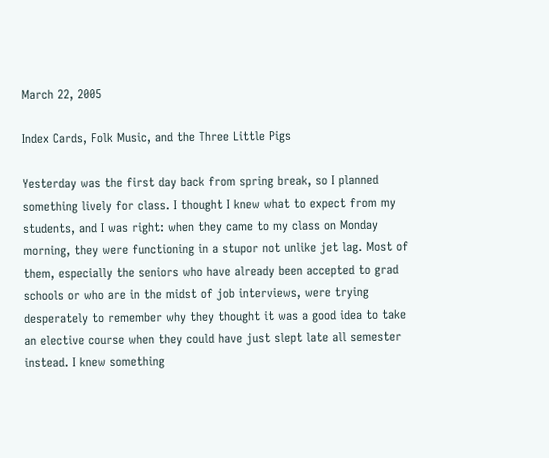March 22, 2005

Index Cards, Folk Music, and the Three Little Pigs

Yesterday was the first day back from spring break, so I planned something lively for class. I thought I knew what to expect from my students, and I was right: when they came to my class on Monday morning, they were functioning in a stupor not unlike jet lag. Most of them, especially the seniors who have already been accepted to grad schools or who are in the midst of job interviews, were trying desperately to remember why they thought it was a good idea to take an elective course when they could have just slept late all semester instead. I knew something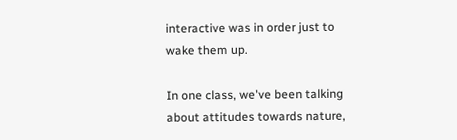interactive was in order just to wake them up.

In one class, we've been talking about attitudes towards nature,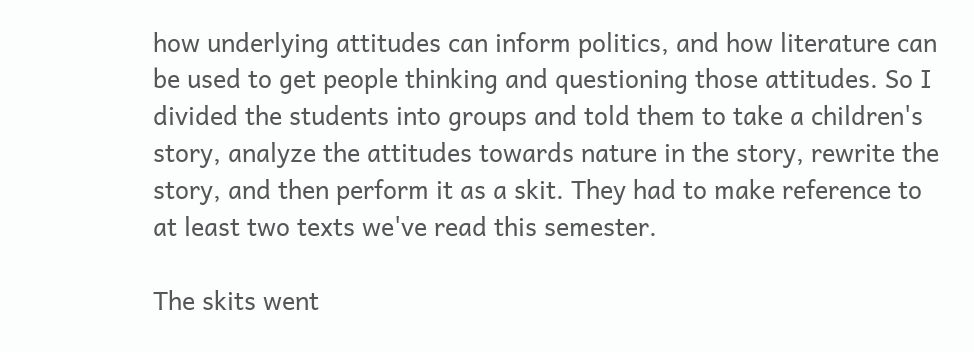how underlying attitudes can inform politics, and how literature can be used to get people thinking and questioning those attitudes. So I divided the students into groups and told them to take a children's story, analyze the attitudes towards nature in the story, rewrite the story, and then perform it as a skit. They had to make reference to at least two texts we've read this semester.

The skits went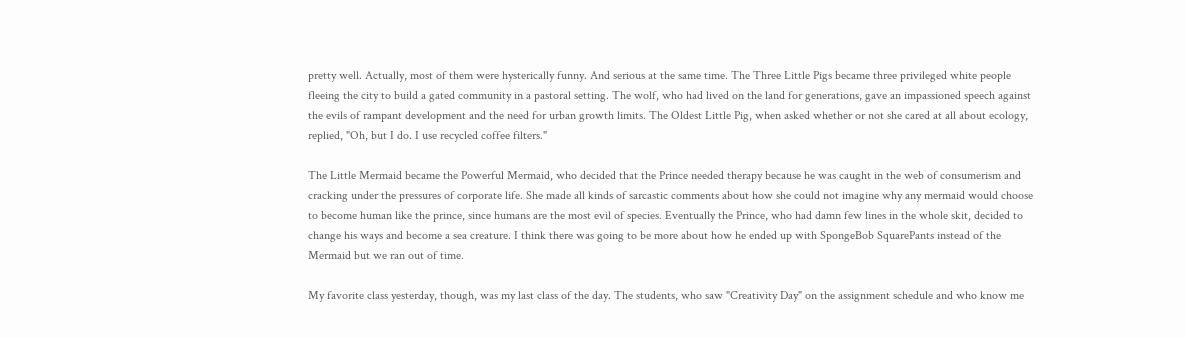pretty well. Actually, most of them were hysterically funny. And serious at the same time. The Three Little Pigs became three privileged white people fleeing the city to build a gated community in a pastoral setting. The wolf, who had lived on the land for generations, gave an impassioned speech against the evils of rampant development and the need for urban growth limits. The Oldest Little Pig, when asked whether or not she cared at all about ecology, replied, "Oh, but I do. I use recycled coffee filters."

The Little Mermaid became the Powerful Mermaid, who decided that the Prince needed therapy because he was caught in the web of consumerism and cracking under the pressures of corporate life. She made all kinds of sarcastic comments about how she could not imagine why any mermaid would choose to become human like the prince, since humans are the most evil of species. Eventually the Prince, who had damn few lines in the whole skit, decided to change his ways and become a sea creature. I think there was going to be more about how he ended up with SpongeBob SquarePants instead of the Mermaid but we ran out of time.

My favorite class yesterday, though, was my last class of the day. The students, who saw "Creativity Day" on the assignment schedule and who know me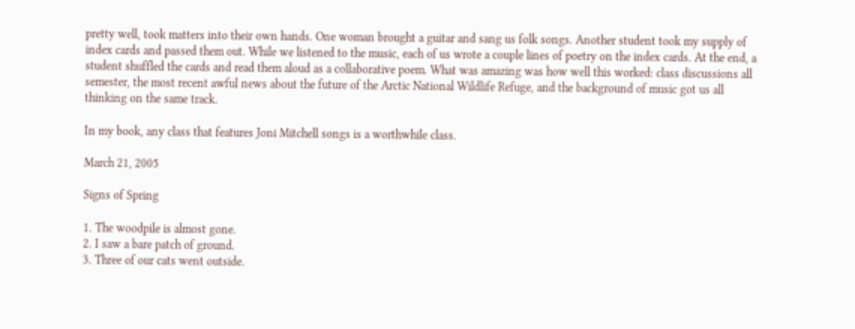pretty well, took matters into their own hands. One woman brought a guitar and sang us folk songs. Another student took my supply of index cards and passed them out. While we listened to the music, each of us wrote a couple lines of poetry on the index cards. At the end, a student shuffled the cards and read them aloud as a collaborative poem. What was amazing was how well this worked: class discussions all semester, the most recent awful news about the future of the Arctic National Wildlife Refuge, and the background of music got us all thinking on the same track.

In my book, any class that features Joni Mitchell songs is a worthwhile class.

March 21, 2005

Signs of Spring

1. The woodpile is almost gone.
2. I saw a bare patch of ground.
3. Three of our cats went outside.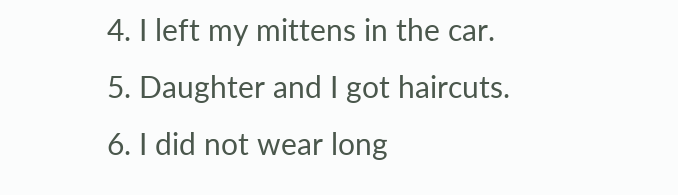4. I left my mittens in the car.
5. Daughter and I got haircuts.
6. I did not wear long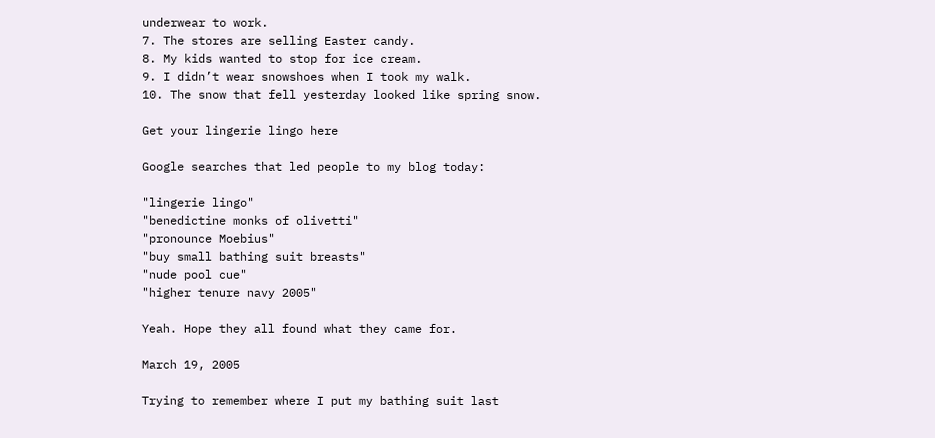underwear to work.
7. The stores are selling Easter candy.
8. My kids wanted to stop for ice cream.
9. I didn’t wear snowshoes when I took my walk.
10. The snow that fell yesterday looked like spring snow.

Get your lingerie lingo here

Google searches that led people to my blog today:

"lingerie lingo"
"benedictine monks of olivetti"
"pronounce Moebius"
"buy small bathing suit breasts"
"nude pool cue"
"higher tenure navy 2005"

Yeah. Hope they all found what they came for.

March 19, 2005

Trying to remember where I put my bathing suit last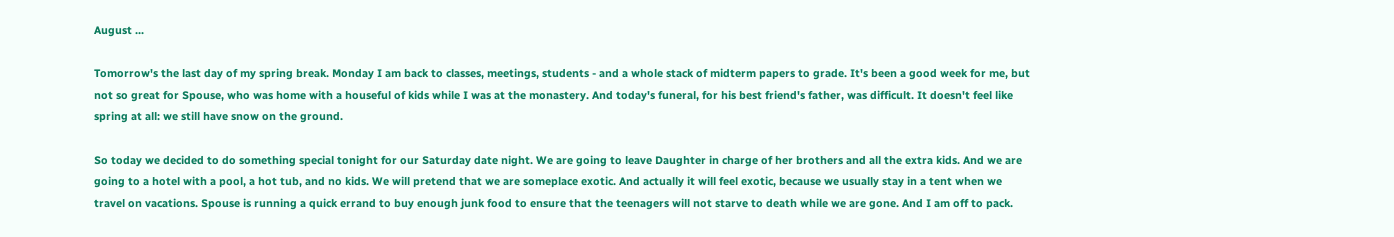August ...

Tomorrow's the last day of my spring break. Monday I am back to classes, meetings, students - and a whole stack of midterm papers to grade. It's been a good week for me, but not so great for Spouse, who was home with a houseful of kids while I was at the monastery. And today's funeral, for his best friend's father, was difficult. It doesn't feel like spring at all: we still have snow on the ground.

So today we decided to do something special tonight for our Saturday date night. We are going to leave Daughter in charge of her brothers and all the extra kids. And we are going to a hotel with a pool, a hot tub, and no kids. We will pretend that we are someplace exotic. And actually it will feel exotic, because we usually stay in a tent when we travel on vacations. Spouse is running a quick errand to buy enough junk food to ensure that the teenagers will not starve to death while we are gone. And I am off to pack.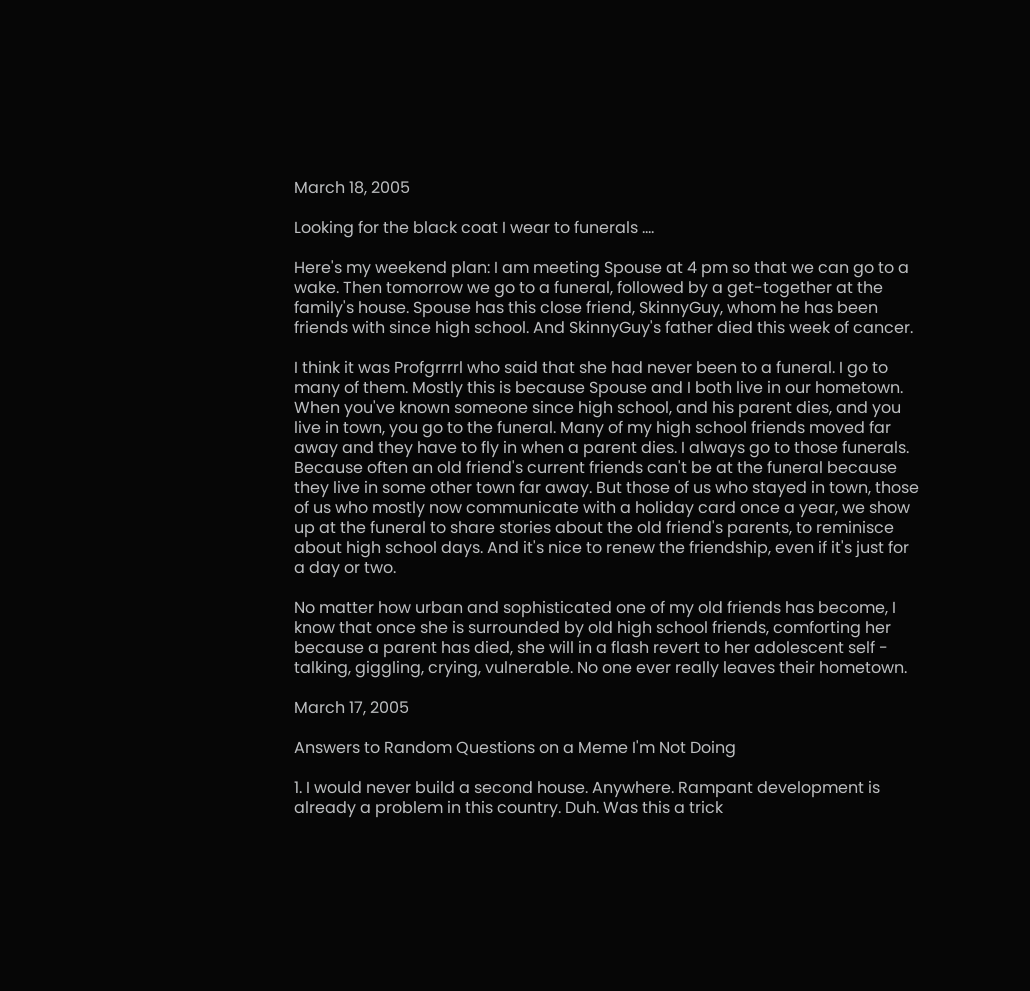March 18, 2005

Looking for the black coat I wear to funerals ....

Here's my weekend plan: I am meeting Spouse at 4 pm so that we can go to a wake. Then tomorrow we go to a funeral, followed by a get-together at the family's house. Spouse has this close friend, SkinnyGuy, whom he has been friends with since high school. And SkinnyGuy's father died this week of cancer.

I think it was Profgrrrrl who said that she had never been to a funeral. I go to many of them. Mostly this is because Spouse and I both live in our hometown. When you've known someone since high school, and his parent dies, and you live in town, you go to the funeral. Many of my high school friends moved far away and they have to fly in when a parent dies. I always go to those funerals. Because often an old friend's current friends can't be at the funeral because they live in some other town far away. But those of us who stayed in town, those of us who mostly now communicate with a holiday card once a year, we show up at the funeral to share stories about the old friend's parents, to reminisce about high school days. And it's nice to renew the friendship, even if it's just for a day or two.

No matter how urban and sophisticated one of my old friends has become, I know that once she is surrounded by old high school friends, comforting her because a parent has died, she will in a flash revert to her adolescent self - talking, giggling, crying, vulnerable. No one ever really leaves their hometown.

March 17, 2005

Answers to Random Questions on a Meme I'm Not Doing

1. I would never build a second house. Anywhere. Rampant development is already a problem in this country. Duh. Was this a trick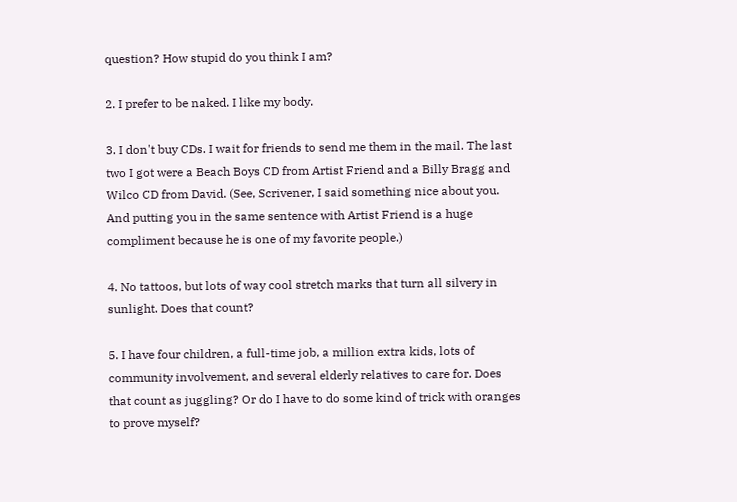question? How stupid do you think I am?

2. I prefer to be naked. I like my body.

3. I don't buy CDs. I wait for friends to send me them in the mail. The last two I got were a Beach Boys CD from Artist Friend and a Billy Bragg and Wilco CD from David. (See, Scrivener, I said something nice about you. And putting you in the same sentence with Artist Friend is a huge compliment because he is one of my favorite people.)

4. No tattoos, but lots of way cool stretch marks that turn all silvery in sunlight. Does that count?

5. I have four children, a full-time job, a million extra kids, lots of community involvement, and several elderly relatives to care for. Does that count as juggling? Or do I have to do some kind of trick with oranges to prove myself?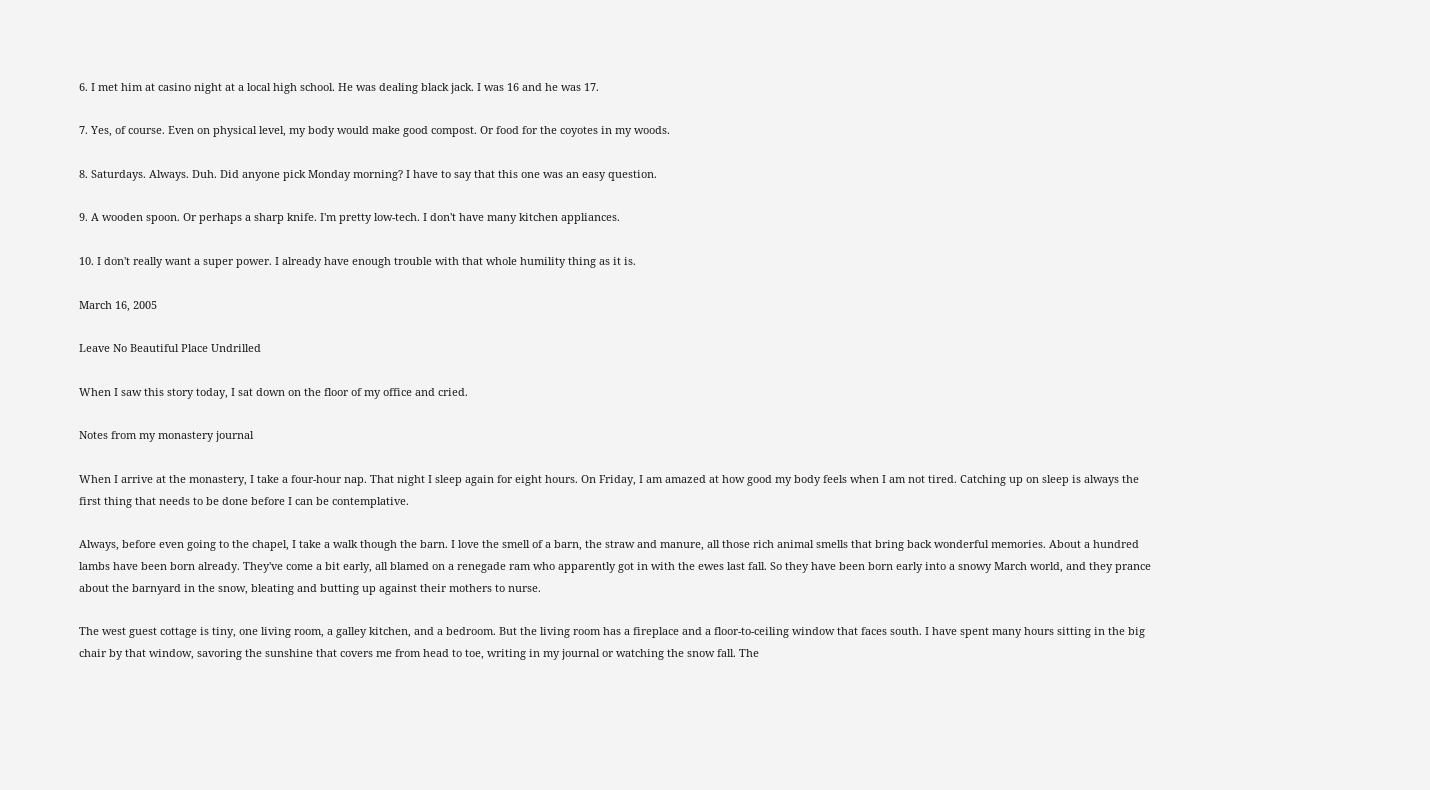6. I met him at casino night at a local high school. He was dealing black jack. I was 16 and he was 17.

7. Yes, of course. Even on physical level, my body would make good compost. Or food for the coyotes in my woods.

8. Saturdays. Always. Duh. Did anyone pick Monday morning? I have to say that this one was an easy question.

9. A wooden spoon. Or perhaps a sharp knife. I'm pretty low-tech. I don't have many kitchen appliances.

10. I don't really want a super power. I already have enough trouble with that whole humility thing as it is.

March 16, 2005

Leave No Beautiful Place Undrilled

When I saw this story today, I sat down on the floor of my office and cried.

Notes from my monastery journal

When I arrive at the monastery, I take a four-hour nap. That night I sleep again for eight hours. On Friday, I am amazed at how good my body feels when I am not tired. Catching up on sleep is always the first thing that needs to be done before I can be contemplative.

Always, before even going to the chapel, I take a walk though the barn. I love the smell of a barn, the straw and manure, all those rich animal smells that bring back wonderful memories. About a hundred lambs have been born already. They've come a bit early, all blamed on a renegade ram who apparently got in with the ewes last fall. So they have been born early into a snowy March world, and they prance about the barnyard in the snow, bleating and butting up against their mothers to nurse.

The west guest cottage is tiny, one living room, a galley kitchen, and a bedroom. But the living room has a fireplace and a floor-to-ceiling window that faces south. I have spent many hours sitting in the big chair by that window, savoring the sunshine that covers me from head to toe, writing in my journal or watching the snow fall. The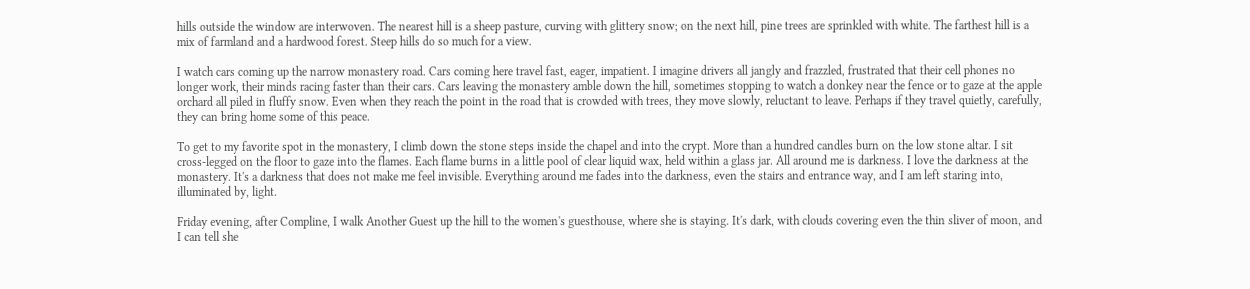hills outside the window are interwoven. The nearest hill is a sheep pasture, curving with glittery snow; on the next hill, pine trees are sprinkled with white. The farthest hill is a mix of farmland and a hardwood forest. Steep hills do so much for a view.

I watch cars coming up the narrow monastery road. Cars coming here travel fast, eager, impatient. I imagine drivers all jangly and frazzled, frustrated that their cell phones no longer work, their minds racing faster than their cars. Cars leaving the monastery amble down the hill, sometimes stopping to watch a donkey near the fence or to gaze at the apple orchard all piled in fluffy snow. Even when they reach the point in the road that is crowded with trees, they move slowly, reluctant to leave. Perhaps if they travel quietly, carefully, they can bring home some of this peace.

To get to my favorite spot in the monastery, I climb down the stone steps inside the chapel and into the crypt. More than a hundred candles burn on the low stone altar. I sit cross-legged on the floor to gaze into the flames. Each flame burns in a little pool of clear liquid wax, held within a glass jar. All around me is darkness. I love the darkness at the monastery. It's a darkness that does not make me feel invisible. Everything around me fades into the darkness, even the stairs and entrance way, and I am left staring into, illuminated by, light.

Friday evening, after Compline, I walk Another Guest up the hill to the women's guesthouse, where she is staying. It's dark, with clouds covering even the thin sliver of moon, and I can tell she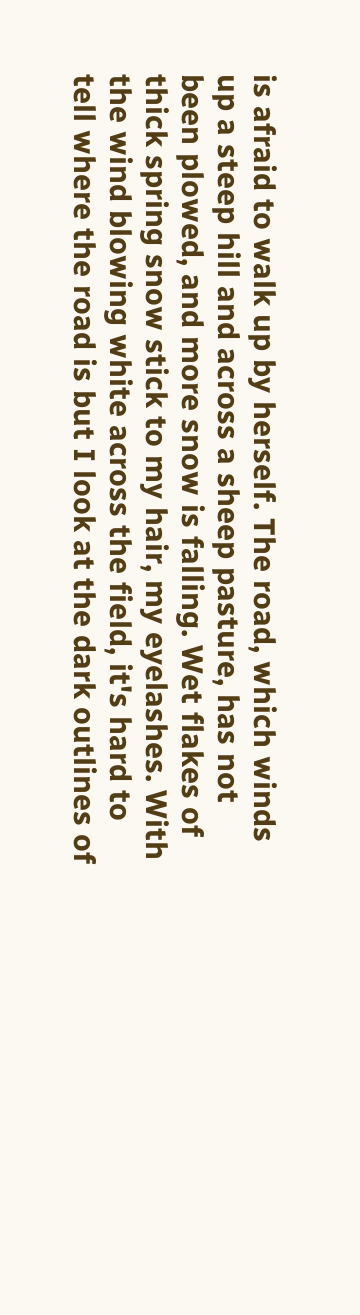is afraid to walk up by herself. The road, which winds up a steep hill and across a sheep pasture, has not been plowed, and more snow is falling. Wet flakes of thick spring snow stick to my hair, my eyelashes. With the wind blowing white across the field, it's hard to tell where the road is but I look at the dark outlines of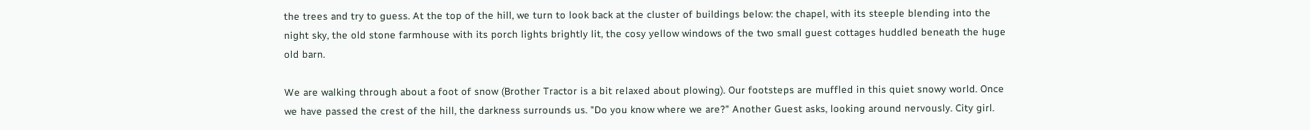the trees and try to guess. At the top of the hill, we turn to look back at the cluster of buildings below: the chapel, with its steeple blending into the night sky, the old stone farmhouse with its porch lights brightly lit, the cosy yellow windows of the two small guest cottages huddled beneath the huge old barn.

We are walking through about a foot of snow (Brother Tractor is a bit relaxed about plowing). Our footsteps are muffled in this quiet snowy world. Once we have passed the crest of the hill, the darkness surrounds us. "Do you know where we are?" Another Guest asks, looking around nervously. City girl.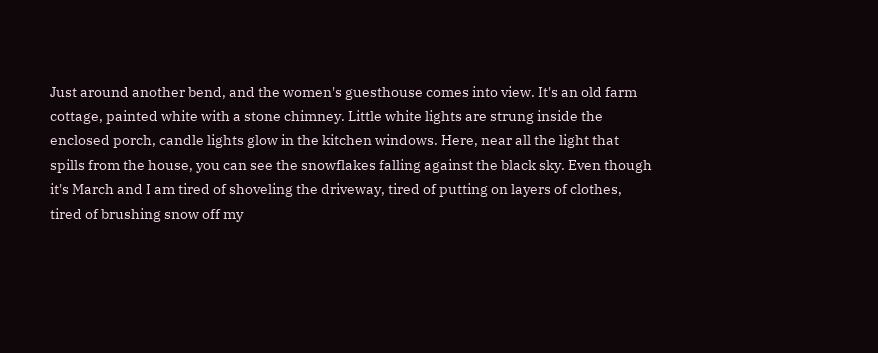Just around another bend, and the women's guesthouse comes into view. It's an old farm cottage, painted white with a stone chimney. Little white lights are strung inside the enclosed porch, candle lights glow in the kitchen windows. Here, near all the light that spills from the house, you can see the snowflakes falling against the black sky. Even though it's March and I am tired of shoveling the driveway, tired of putting on layers of clothes, tired of brushing snow off my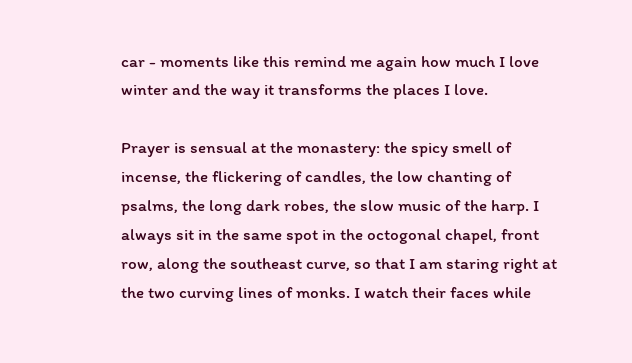car - moments like this remind me again how much I love winter and the way it transforms the places I love.

Prayer is sensual at the monastery: the spicy smell of incense, the flickering of candles, the low chanting of psalms, the long dark robes, the slow music of the harp. I always sit in the same spot in the octogonal chapel, front row, along the southeast curve, so that I am staring right at the two curving lines of monks. I watch their faces while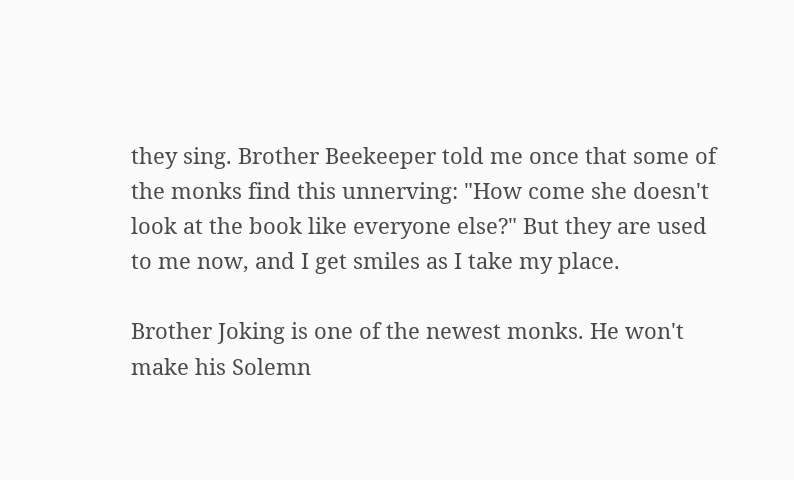they sing. Brother Beekeeper told me once that some of the monks find this unnerving: "How come she doesn't look at the book like everyone else?" But they are used to me now, and I get smiles as I take my place.

Brother Joking is one of the newest monks. He won't make his Solemn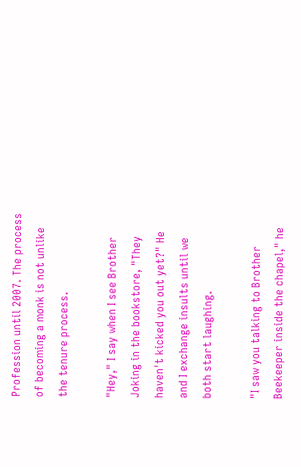Profession until 2007. The process of becoming a monk is not unlike the tenure process.

"Hey," I say when I see Brother Joking in the bookstore, "They haven't kicked you out yet?" He and I exchange insults until we both start laughing.

"I saw you talking to Brother Beekeeper inside the chapel," he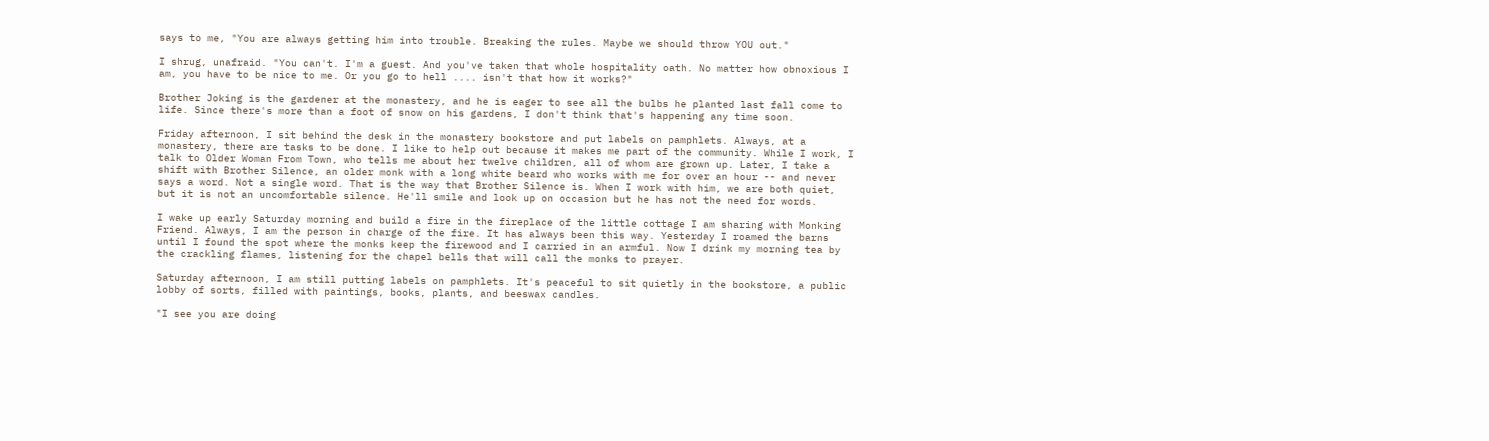says to me, "You are always getting him into trouble. Breaking the rules. Maybe we should throw YOU out."

I shrug, unafraid. "You can't. I'm a guest. And you've taken that whole hospitality oath. No matter how obnoxious I am, you have to be nice to me. Or you go to hell .... isn't that how it works?"

Brother Joking is the gardener at the monastery, and he is eager to see all the bulbs he planted last fall come to life. Since there's more than a foot of snow on his gardens, I don't think that's happening any time soon.

Friday afternoon, I sit behind the desk in the monastery bookstore and put labels on pamphlets. Always, at a monastery, there are tasks to be done. I like to help out because it makes me part of the community. While I work, I talk to Older Woman From Town, who tells me about her twelve children, all of whom are grown up. Later, I take a shift with Brother Silence, an older monk with a long white beard who works with me for over an hour -- and never says a word. Not a single word. That is the way that Brother Silence is. When I work with him, we are both quiet, but it is not an uncomfortable silence. He'll smile and look up on occasion but he has not the need for words.

I wake up early Saturday morning and build a fire in the fireplace of the little cottage I am sharing with Monking Friend. Always, I am the person in charge of the fire. It has always been this way. Yesterday I roamed the barns until I found the spot where the monks keep the firewood and I carried in an armful. Now I drink my morning tea by the crackling flames, listening for the chapel bells that will call the monks to prayer.

Saturday afternoon, I am still putting labels on pamphlets. It's peaceful to sit quietly in the bookstore, a public lobby of sorts, filled with paintings, books, plants, and beeswax candles.

"I see you are doing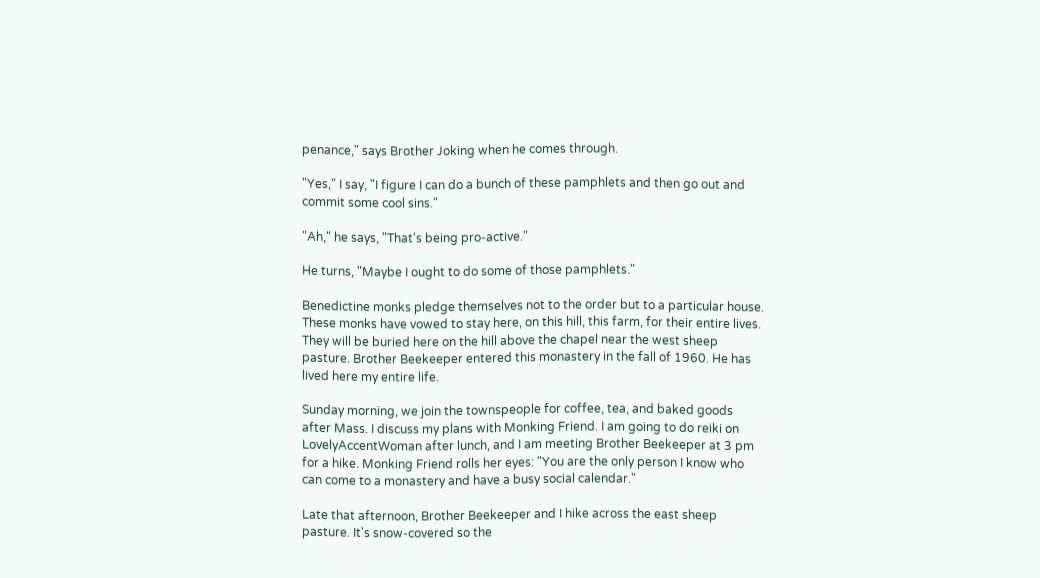penance," says Brother Joking when he comes through.

"Yes," I say, "I figure I can do a bunch of these pamphlets and then go out and commit some cool sins."

"Ah," he says, "That's being pro-active."

He turns, "Maybe I ought to do some of those pamphlets."

Benedictine monks pledge themselves not to the order but to a particular house. These monks have vowed to stay here, on this hill, this farm, for their entire lives. They will be buried here on the hill above the chapel near the west sheep pasture. Brother Beekeeper entered this monastery in the fall of 1960. He has lived here my entire life.

Sunday morning, we join the townspeople for coffee, tea, and baked goods after Mass. I discuss my plans with Monking Friend. I am going to do reiki on LovelyAccentWoman after lunch, and I am meeting Brother Beekeeper at 3 pm for a hike. Monking Friend rolls her eyes: "You are the only person I know who can come to a monastery and have a busy social calendar."

Late that afternoon, Brother Beekeeper and I hike across the east sheep pasture. It's snow-covered so the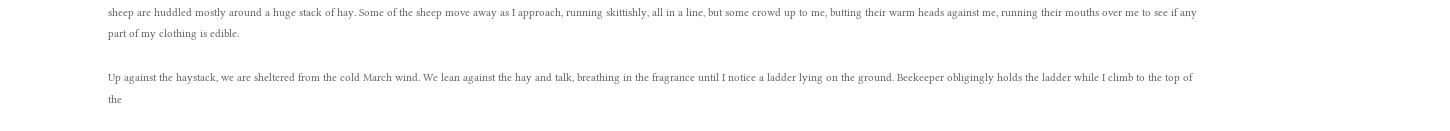sheep are huddled mostly around a huge stack of hay. Some of the sheep move away as I approach, running skittishly, all in a line, but some crowd up to me, butting their warm heads against me, running their mouths over me to see if any part of my clothing is edible.

Up against the haystack, we are sheltered from the cold March wind. We lean against the hay and talk, breathing in the fragrance until I notice a ladder lying on the ground. Beekeeper obligingly holds the ladder while I climb to the top of the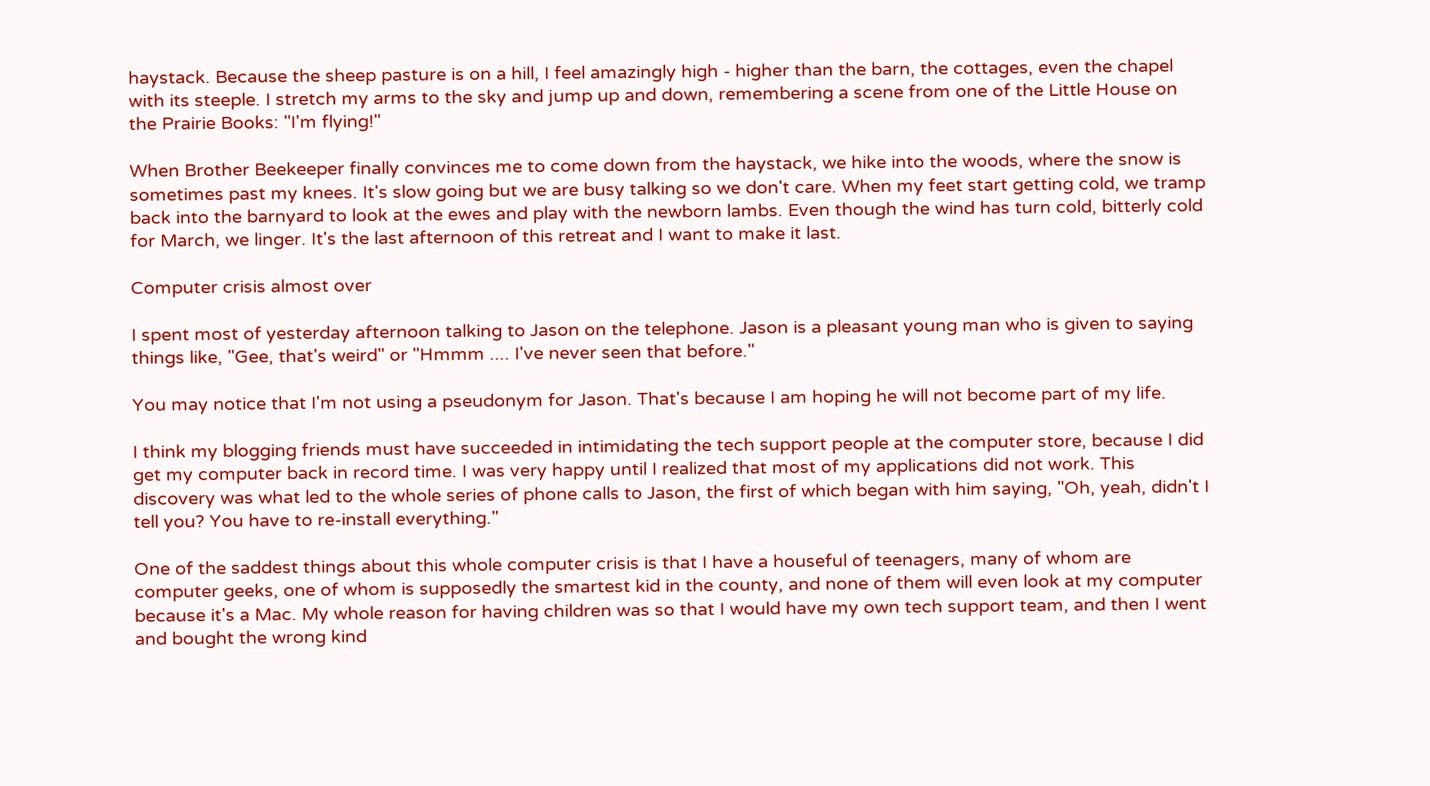haystack. Because the sheep pasture is on a hill, I feel amazingly high - higher than the barn, the cottages, even the chapel with its steeple. I stretch my arms to the sky and jump up and down, remembering a scene from one of the Little House on the Prairie Books: "I'm flying!"

When Brother Beekeeper finally convinces me to come down from the haystack, we hike into the woods, where the snow is sometimes past my knees. It's slow going but we are busy talking so we don't care. When my feet start getting cold, we tramp back into the barnyard to look at the ewes and play with the newborn lambs. Even though the wind has turn cold, bitterly cold for March, we linger. It's the last afternoon of this retreat and I want to make it last.

Computer crisis almost over

I spent most of yesterday afternoon talking to Jason on the telephone. Jason is a pleasant young man who is given to saying things like, "Gee, that's weird" or "Hmmm .... I've never seen that before."

You may notice that I'm not using a pseudonym for Jason. That's because I am hoping he will not become part of my life.

I think my blogging friends must have succeeded in intimidating the tech support people at the computer store, because I did get my computer back in record time. I was very happy until I realized that most of my applications did not work. This discovery was what led to the whole series of phone calls to Jason, the first of which began with him saying, "Oh, yeah, didn't I tell you? You have to re-install everything."

One of the saddest things about this whole computer crisis is that I have a houseful of teenagers, many of whom are computer geeks, one of whom is supposedly the smartest kid in the county, and none of them will even look at my computer because it's a Mac. My whole reason for having children was so that I would have my own tech support team, and then I went and bought the wrong kind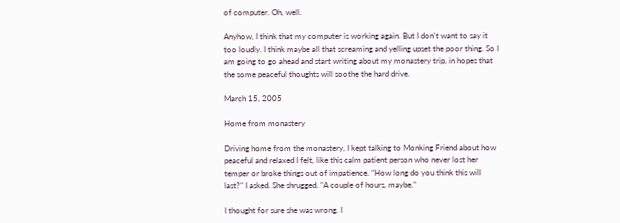of computer. Oh, well.

Anyhow, I think that my computer is working again. But I don't want to say it too loudly. I think maybe all that screaming and yelling upset the poor thing. So I am going to go ahead and start writing about my monastery trip, in hopes that the some peaceful thoughts will soothe the hard drive.

March 15, 2005

Home from monastery

Driving home from the monastery, I kept talking to Monking Friend about how peaceful and relaxed I felt, like this calm patient person who never lost her temper or broke things out of impatience. "How long do you think this will last?" I asked. She shrugged. "A couple of hours, maybe."

I thought for sure she was wrong. I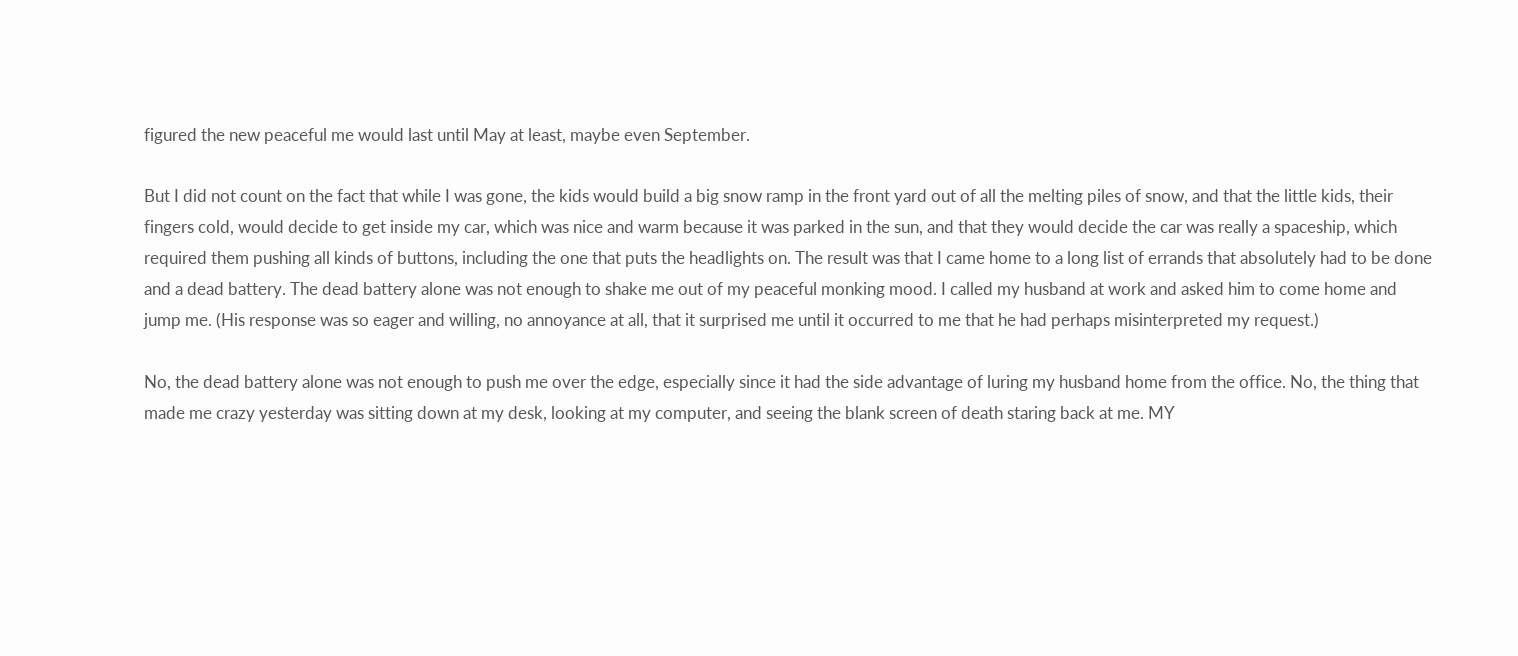figured the new peaceful me would last until May at least, maybe even September.

But I did not count on the fact that while I was gone, the kids would build a big snow ramp in the front yard out of all the melting piles of snow, and that the little kids, their fingers cold, would decide to get inside my car, which was nice and warm because it was parked in the sun, and that they would decide the car was really a spaceship, which required them pushing all kinds of buttons, including the one that puts the headlights on. The result was that I came home to a long list of errands that absolutely had to be done and a dead battery. The dead battery alone was not enough to shake me out of my peaceful monking mood. I called my husband at work and asked him to come home and jump me. (His response was so eager and willing, no annoyance at all, that it surprised me until it occurred to me that he had perhaps misinterpreted my request.)

No, the dead battery alone was not enough to push me over the edge, especially since it had the side advantage of luring my husband home from the office. No, the thing that made me crazy yesterday was sitting down at my desk, looking at my computer, and seeing the blank screen of death staring back at me. MY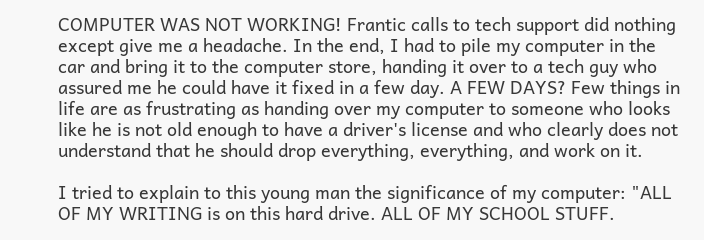COMPUTER WAS NOT WORKING! Frantic calls to tech support did nothing except give me a headache. In the end, I had to pile my computer in the car and bring it to the computer store, handing it over to a tech guy who assured me he could have it fixed in a few day. A FEW DAYS? Few things in life are as frustrating as handing over my computer to someone who looks like he is not old enough to have a driver's license and who clearly does not understand that he should drop everything, everything, and work on it.

I tried to explain to this young man the significance of my computer: "ALL OF MY WRITING is on this hard drive. ALL OF MY SCHOOL STUFF.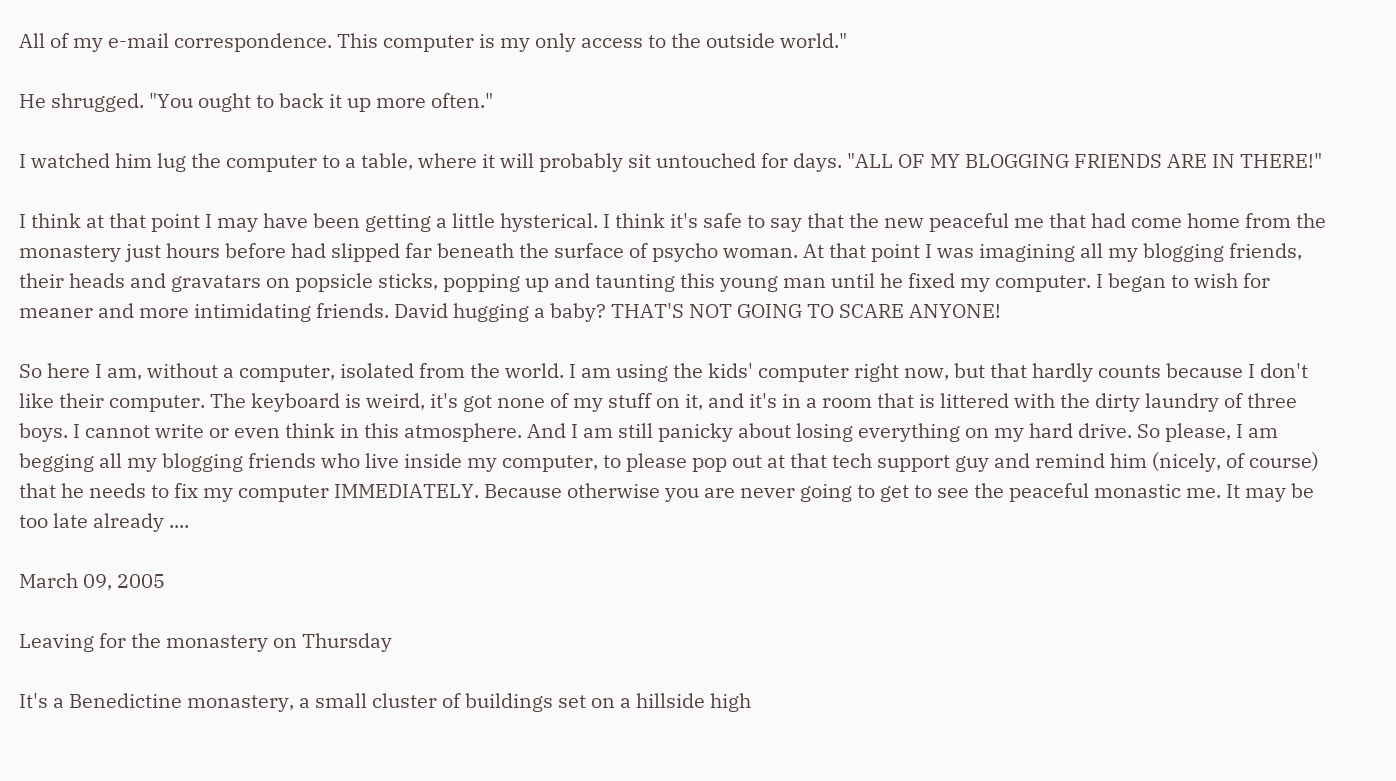All of my e-mail correspondence. This computer is my only access to the outside world."

He shrugged. "You ought to back it up more often."

I watched him lug the computer to a table, where it will probably sit untouched for days. "ALL OF MY BLOGGING FRIENDS ARE IN THERE!"

I think at that point I may have been getting a little hysterical. I think it's safe to say that the new peaceful me that had come home from the monastery just hours before had slipped far beneath the surface of psycho woman. At that point I was imagining all my blogging friends, their heads and gravatars on popsicle sticks, popping up and taunting this young man until he fixed my computer. I began to wish for meaner and more intimidating friends. David hugging a baby? THAT'S NOT GOING TO SCARE ANYONE!

So here I am, without a computer, isolated from the world. I am using the kids' computer right now, but that hardly counts because I don't like their computer. The keyboard is weird, it's got none of my stuff on it, and it's in a room that is littered with the dirty laundry of three boys. I cannot write or even think in this atmosphere. And I am still panicky about losing everything on my hard drive. So please, I am begging all my blogging friends who live inside my computer, to please pop out at that tech support guy and remind him (nicely, of course) that he needs to fix my computer IMMEDIATELY. Because otherwise you are never going to get to see the peaceful monastic me. It may be too late already ....

March 09, 2005

Leaving for the monastery on Thursday

It's a Benedictine monastery, a small cluster of buildings set on a hillside high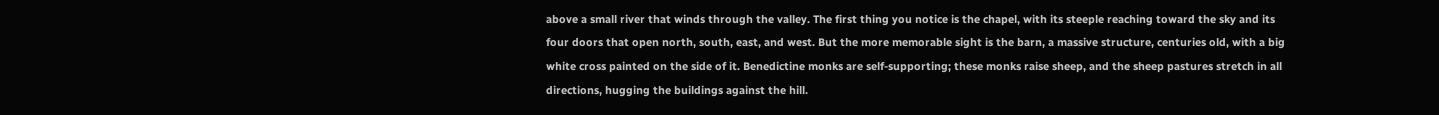above a small river that winds through the valley. The first thing you notice is the chapel, with its steeple reaching toward the sky and its four doors that open north, south, east, and west. But the more memorable sight is the barn, a massive structure, centuries old, with a big white cross painted on the side of it. Benedictine monks are self-supporting; these monks raise sheep, and the sheep pastures stretch in all directions, hugging the buildings against the hill.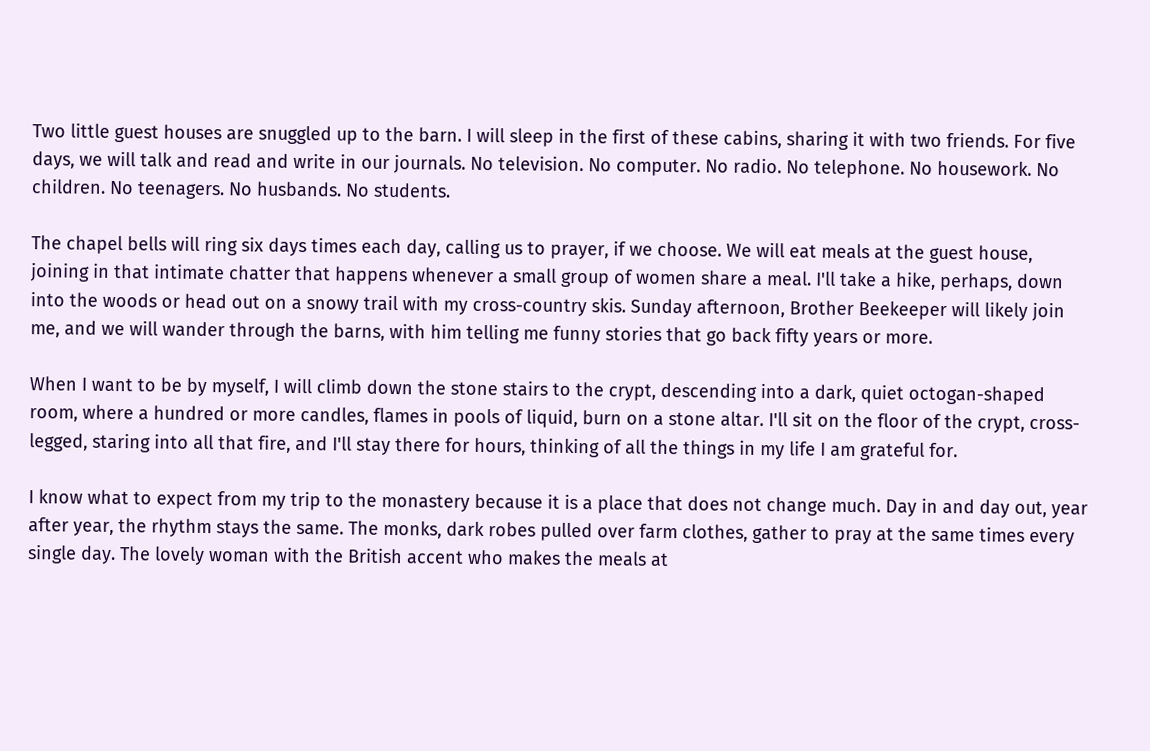Two little guest houses are snuggled up to the barn. I will sleep in the first of these cabins, sharing it with two friends. For five days, we will talk and read and write in our journals. No television. No computer. No radio. No telephone. No housework. No children. No teenagers. No husbands. No students.

The chapel bells will ring six days times each day, calling us to prayer, if we choose. We will eat meals at the guest house, joining in that intimate chatter that happens whenever a small group of women share a meal. I'll take a hike, perhaps, down into the woods or head out on a snowy trail with my cross-country skis. Sunday afternoon, Brother Beekeeper will likely join me, and we will wander through the barns, with him telling me funny stories that go back fifty years or more.

When I want to be by myself, I will climb down the stone stairs to the crypt, descending into a dark, quiet octogan-shaped room, where a hundred or more candles, flames in pools of liquid, burn on a stone altar. I'll sit on the floor of the crypt, cross-legged, staring into all that fire, and I'll stay there for hours, thinking of all the things in my life I am grateful for.

I know what to expect from my trip to the monastery because it is a place that does not change much. Day in and day out, year after year, the rhythm stays the same. The monks, dark robes pulled over farm clothes, gather to pray at the same times every single day. The lovely woman with the British accent who makes the meals at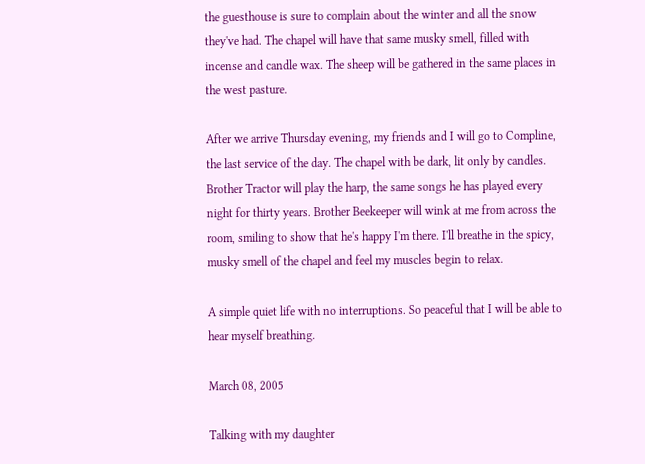the guesthouse is sure to complain about the winter and all the snow they've had. The chapel will have that same musky smell, filled with incense and candle wax. The sheep will be gathered in the same places in the west pasture.

After we arrive Thursday evening, my friends and I will go to Compline, the last service of the day. The chapel with be dark, lit only by candles. Brother Tractor will play the harp, the same songs he has played every night for thirty years. Brother Beekeeper will wink at me from across the room, smiling to show that he's happy I'm there. I'll breathe in the spicy, musky smell of the chapel and feel my muscles begin to relax.

A simple quiet life with no interruptions. So peaceful that I will be able to hear myself breathing.

March 08, 2005

Talking with my daughter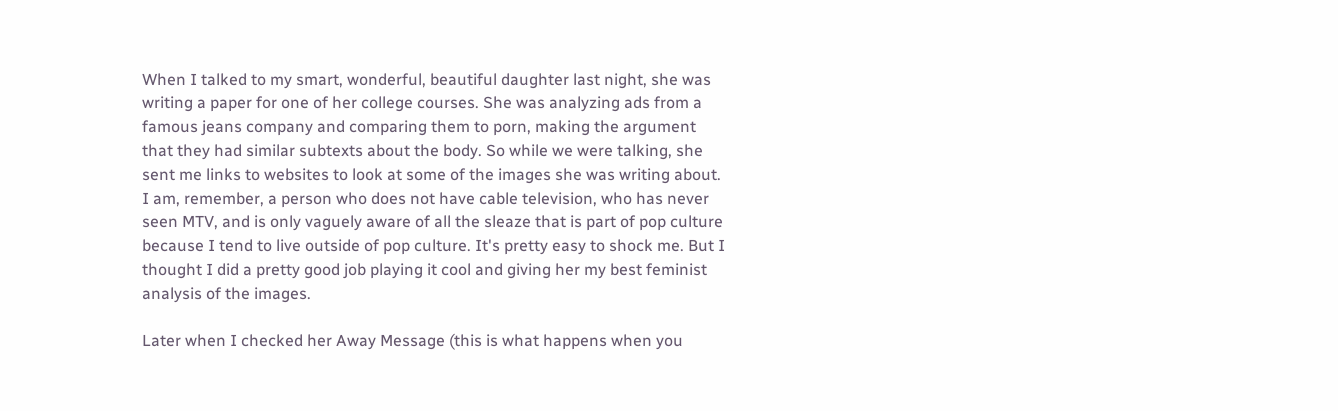When I talked to my smart, wonderful, beautiful daughter last night, she was writing a paper for one of her college courses. She was analyzing ads from a famous jeans company and comparing them to porn, making the argument that they had similar subtexts about the body. So while we were talking, she sent me links to websites to look at some of the images she was writing about. I am, remember, a person who does not have cable television, who has never seen MTV, and is only vaguely aware of all the sleaze that is part of pop culture because I tend to live outside of pop culture. It's pretty easy to shock me. But I thought I did a pretty good job playing it cool and giving her my best feminist analysis of the images.

Later when I checked her Away Message (this is what happens when you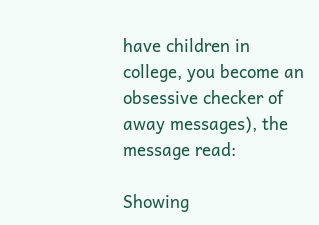have children in college, you become an obsessive checker of away messages), the message read:

Showing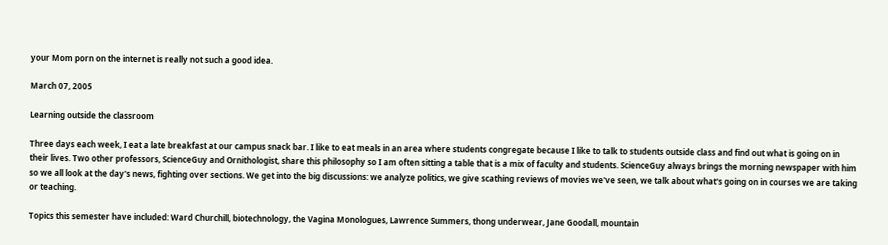your Mom porn on the internet is really not such a good idea.

March 07, 2005

Learning outside the classroom

Three days each week, I eat a late breakfast at our campus snack bar. I like to eat meals in an area where students congregate because I like to talk to students outside class and find out what is going on in their lives. Two other professors, ScienceGuy and Ornithologist, share this philosophy so I am often sitting a table that is a mix of faculty and students. ScienceGuy always brings the morning newspaper with him so we all look at the day's news, fighting over sections. We get into the big discussions: we analyze politics, we give scathing reviews of movies we've seen, we talk about what's going on in courses we are taking or teaching.

Topics this semester have included: Ward Churchill, biotechnology, the Vagina Monologues, Lawrence Summers, thong underwear, Jane Goodall, mountain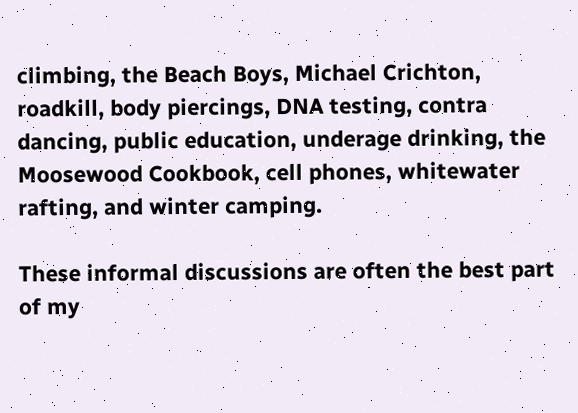climbing, the Beach Boys, Michael Crichton, roadkill, body piercings, DNA testing, contra dancing, public education, underage drinking, the Moosewood Cookbook, cell phones, whitewater rafting, and winter camping.

These informal discussions are often the best part of my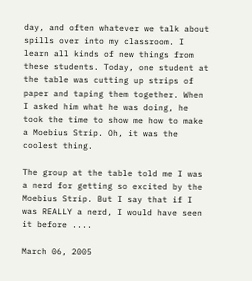day, and often whatever we talk about spills over into my classroom. I learn all kinds of new things from these students. Today, one student at the table was cutting up strips of paper and taping them together. When I asked him what he was doing, he took the time to show me how to make a Moebius Strip. Oh, it was the coolest thing.

The group at the table told me I was a nerd for getting so excited by the Moebius Strip. But I say that if I was REALLY a nerd, I would have seen it before ....

March 06, 2005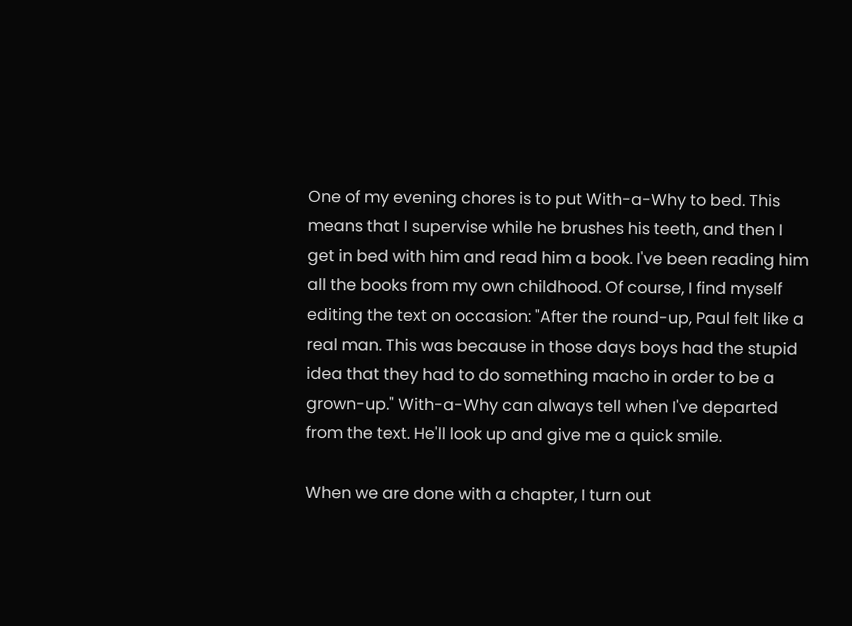One of my evening chores is to put With-a-Why to bed. This means that I supervise while he brushes his teeth, and then I get in bed with him and read him a book. I've been reading him all the books from my own childhood. Of course, I find myself editing the text on occasion: "After the round-up, Paul felt like a real man. This was because in those days boys had the stupid idea that they had to do something macho in order to be a grown-up." With-a-Why can always tell when I've departed from the text. He'll look up and give me a quick smile.

When we are done with a chapter, I turn out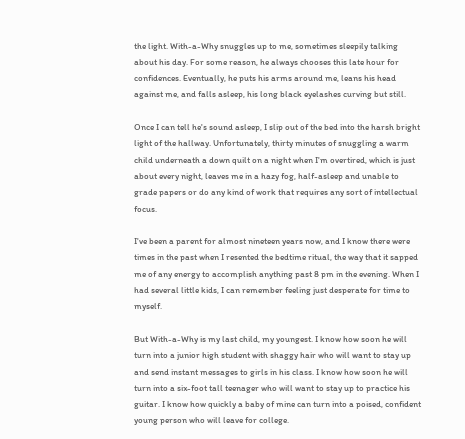the light. With-a-Why snuggles up to me, sometimes sleepily talking about his day. For some reason, he always chooses this late hour for confidences. Eventually, he puts his arms around me, leans his head against me, and falls asleep, his long black eyelashes curving but still.

Once I can tell he's sound asleep, I slip out of the bed into the harsh bright light of the hallway. Unfortunately, thirty minutes of snuggling a warm child underneath a down quilt on a night when I'm overtired, which is just about every night, leaves me in a hazy fog, half-asleep and unable to grade papers or do any kind of work that requires any sort of intellectual focus.

I've been a parent for almost nineteen years now, and I know there were times in the past when I resented the bedtime ritual, the way that it sapped me of any energy to accomplish anything past 8 pm in the evening. When I had several little kids, I can remember feeling just desperate for time to myself.

But With-a-Why is my last child, my youngest. I know how soon he will turn into a junior high student with shaggy hair who will want to stay up and send instant messages to girls in his class. I know how soon he will turn into a six-foot tall teenager who will want to stay up to practice his guitar. I know how quickly a baby of mine can turn into a poised, confident young person who will leave for college.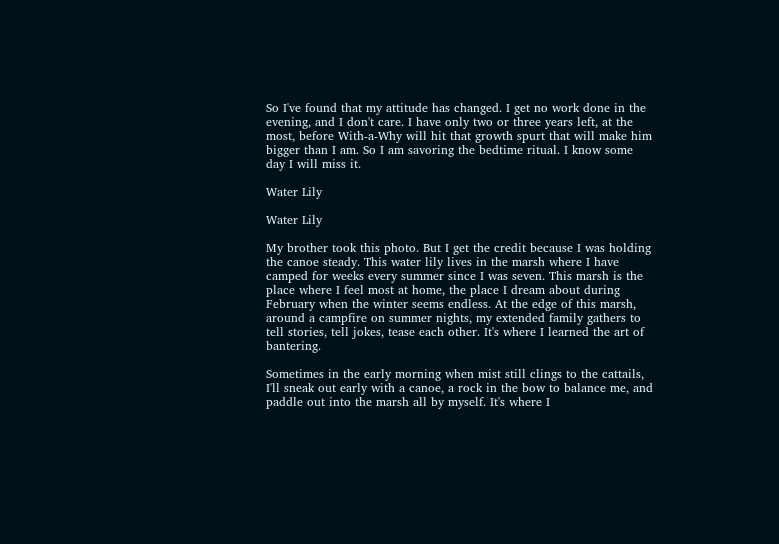So I've found that my attitude has changed. I get no work done in the evening, and I don't care. I have only two or three years left, at the most, before With-a-Why will hit that growth spurt that will make him bigger than I am. So I am savoring the bedtime ritual. I know some day I will miss it.

Water Lily

Water Lily

My brother took this photo. But I get the credit because I was holding the canoe steady. This water lily lives in the marsh where I have camped for weeks every summer since I was seven. This marsh is the place where I feel most at home, the place I dream about during February when the winter seems endless. At the edge of this marsh, around a campfire on summer nights, my extended family gathers to tell stories, tell jokes, tease each other. It's where I learned the art of bantering.

Sometimes in the early morning when mist still clings to the cattails, I'll sneak out early with a canoe, a rock in the bow to balance me, and paddle out into the marsh all by myself. It's where I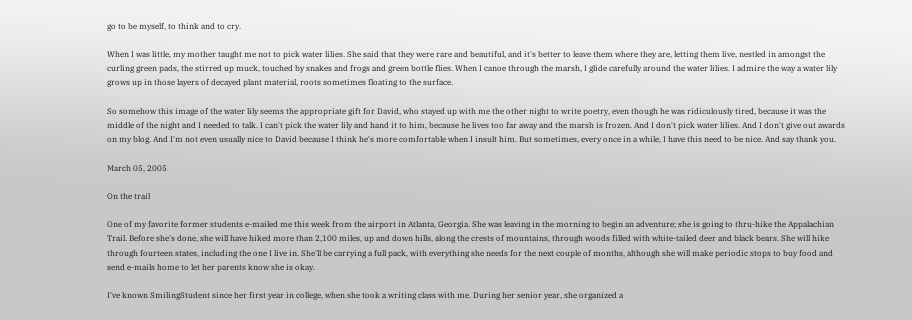go to be myself, to think and to cry.

When I was little, my mother taught me not to pick water lilies. She said that they were rare and beautiful, and it's better to leave them where they are, letting them live, nestled in amongst the curling green pads, the stirred up muck, touched by snakes and frogs and green bottle flies. When I canoe through the marsh, I glide carefully around the water lilies. I admire the way a water lily grows up in those layers of decayed plant material, roots sometimes floating to the surface.

So somehow this image of the water lily seems the appropriate gift for David, who stayed up with me the other night to write poetry, even though he was ridiculously tired, because it was the middle of the night and I needed to talk. I can't pick the water lily and hand it to him, because he lives too far away and the marsh is frozen. And I don't pick water lilies. And I don't give out awards on my blog. And I'm not even usually nice to David because I think he's more comfortable when I insult him. But sometimes, every once in a while, I have this need to be nice. And say thank you.

March 05, 2005

On the trail

One of my favorite former students e-mailed me this week from the airport in Atlanta, Georgia. She was leaving in the morning to begin an adventure; she is going to thru-hike the Appalachian Trail. Before she's done, she will have hiked more than 2,100 miles, up and down hills, along the crests of mountains, through woods filled with white-tailed deer and black bears. She will hike through fourteen states, including the one I live in. She'll be carrying a full pack, with everything she needs for the next couple of months, although she will make periodic stops to buy food and send e-mails home to let her parents know she is okay.

I've known SmilingStudent since her first year in college, when she took a writing class with me. During her senior year, she organized a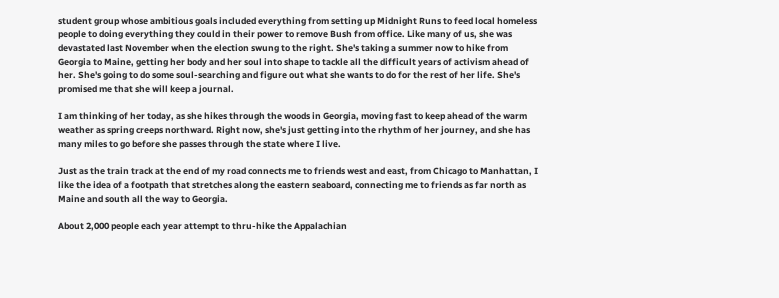student group whose ambitious goals included everything from setting up Midnight Runs to feed local homeless people to doing everything they could in their power to remove Bush from office. Like many of us, she was devastated last November when the election swung to the right. She's taking a summer now to hike from Georgia to Maine, getting her body and her soul into shape to tackle all the difficult years of activism ahead of her. She's going to do some soul-searching and figure out what she wants to do for the rest of her life. She's promised me that she will keep a journal.

I am thinking of her today, as she hikes through the woods in Georgia, moving fast to keep ahead of the warm weather as spring creeps northward. Right now, she's just getting into the rhythm of her journey, and she has many miles to go before she passes through the state where I live.

Just as the train track at the end of my road connects me to friends west and east, from Chicago to Manhattan, I like the idea of a footpath that stretches along the eastern seaboard, connecting me to friends as far north as Maine and south all the way to Georgia.

About 2,000 people each year attempt to thru-hike the Appalachian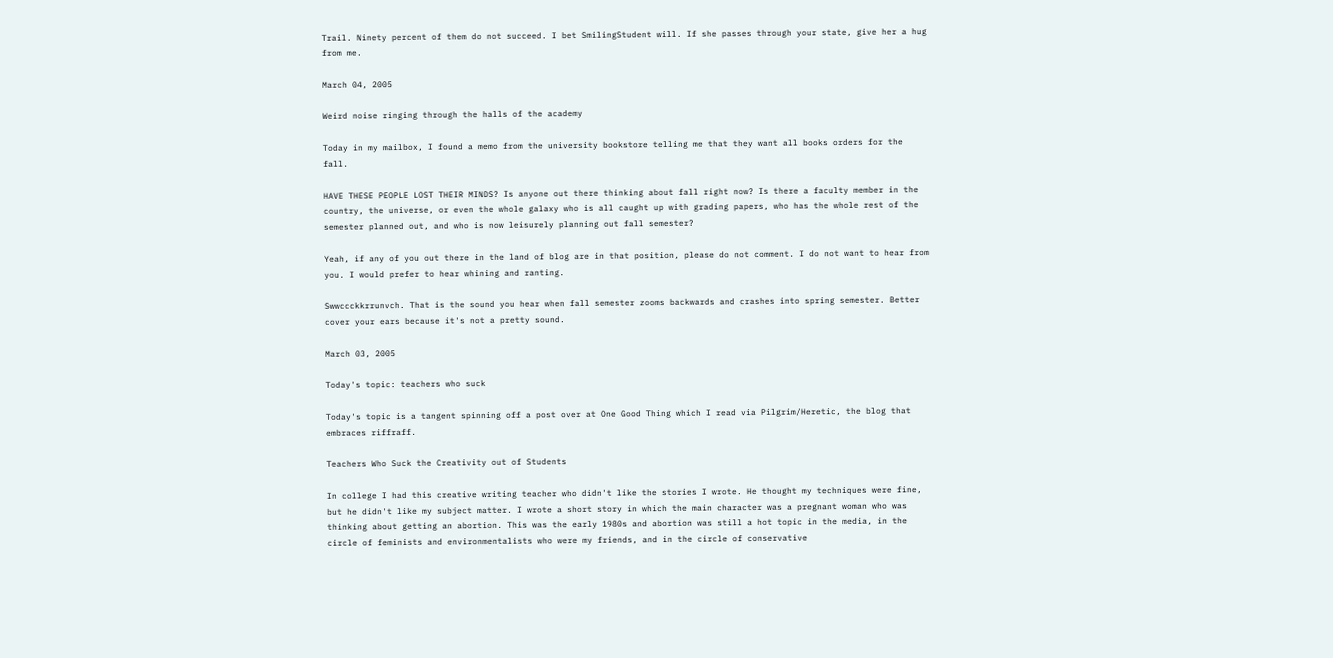Trail. Ninety percent of them do not succeed. I bet SmilingStudent will. If she passes through your state, give her a hug from me.

March 04, 2005

Weird noise ringing through the halls of the academy

Today in my mailbox, I found a memo from the university bookstore telling me that they want all books orders for the fall.

HAVE THESE PEOPLE LOST THEIR MINDS? Is anyone out there thinking about fall right now? Is there a faculty member in the country, the universe, or even the whole galaxy who is all caught up with grading papers, who has the whole rest of the semester planned out, and who is now leisurely planning out fall semester?

Yeah, if any of you out there in the land of blog are in that position, please do not comment. I do not want to hear from you. I would prefer to hear whining and ranting.

Swwccckkrrunvch. That is the sound you hear when fall semester zooms backwards and crashes into spring semester. Better cover your ears because it's not a pretty sound.

March 03, 2005

Today's topic: teachers who suck

Today's topic is a tangent spinning off a post over at One Good Thing which I read via Pilgrim/Heretic, the blog that embraces riffraff.

Teachers Who Suck the Creativity out of Students

In college I had this creative writing teacher who didn't like the stories I wrote. He thought my techniques were fine, but he didn't like my subject matter. I wrote a short story in which the main character was a pregnant woman who was thinking about getting an abortion. This was the early 1980s and abortion was still a hot topic in the media, in the circle of feminists and environmentalists who were my friends, and in the circle of conservative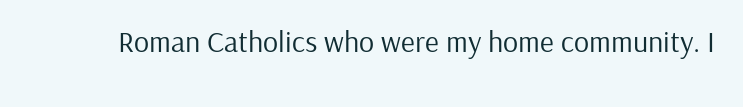Roman Catholics who were my home community. I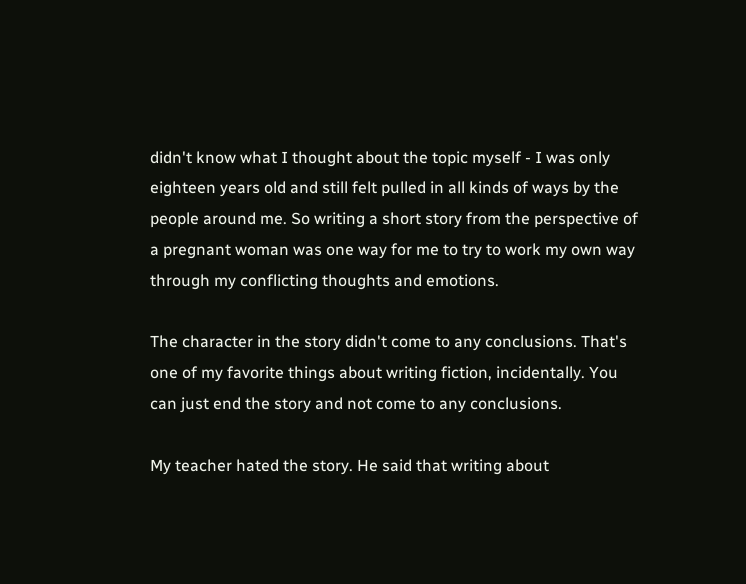didn't know what I thought about the topic myself - I was only eighteen years old and still felt pulled in all kinds of ways by the people around me. So writing a short story from the perspective of a pregnant woman was one way for me to try to work my own way through my conflicting thoughts and emotions.

The character in the story didn't come to any conclusions. That's one of my favorite things about writing fiction, incidentally. You can just end the story and not come to any conclusions.

My teacher hated the story. He said that writing about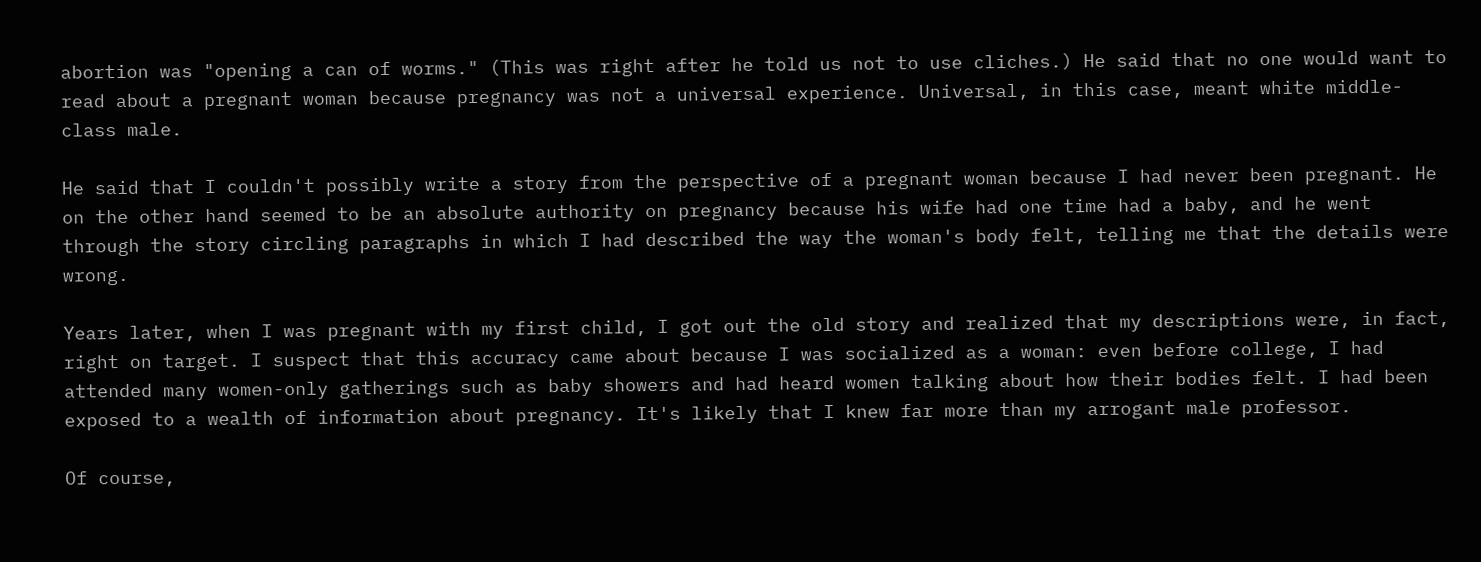abortion was "opening a can of worms." (This was right after he told us not to use cliches.) He said that no one would want to read about a pregnant woman because pregnancy was not a universal experience. Universal, in this case, meant white middle-class male.

He said that I couldn't possibly write a story from the perspective of a pregnant woman because I had never been pregnant. He on the other hand seemed to be an absolute authority on pregnancy because his wife had one time had a baby, and he went through the story circling paragraphs in which I had described the way the woman's body felt, telling me that the details were wrong.

Years later, when I was pregnant with my first child, I got out the old story and realized that my descriptions were, in fact, right on target. I suspect that this accuracy came about because I was socialized as a woman: even before college, I had attended many women-only gatherings such as baby showers and had heard women talking about how their bodies felt. I had been exposed to a wealth of information about pregnancy. It's likely that I knew far more than my arrogant male professor.

Of course,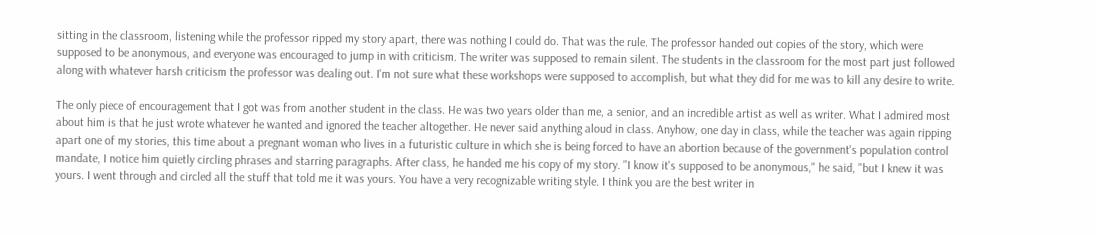sitting in the classroom, listening while the professor ripped my story apart, there was nothing I could do. That was the rule. The professor handed out copies of the story, which were supposed to be anonymous, and everyone was encouraged to jump in with criticism. The writer was supposed to remain silent. The students in the classroom for the most part just followed along with whatever harsh criticism the professor was dealing out. I'm not sure what these workshops were supposed to accomplish, but what they did for me was to kill any desire to write.

The only piece of encouragement that I got was from another student in the class. He was two years older than me, a senior, and an incredible artist as well as writer. What I admired most about him is that he just wrote whatever he wanted and ignored the teacher altogether. He never said anything aloud in class. Anyhow, one day in class, while the teacher was again ripping apart one of my stories, this time about a pregnant woman who lives in a futuristic culture in which she is being forced to have an abortion because of the government's population control mandate, I notice him quietly circling phrases and starring paragraphs. After class, he handed me his copy of my story. "I know it's supposed to be anonymous," he said, "but I knew it was yours. I went through and circled all the stuff that told me it was yours. You have a very recognizable writing style. I think you are the best writer in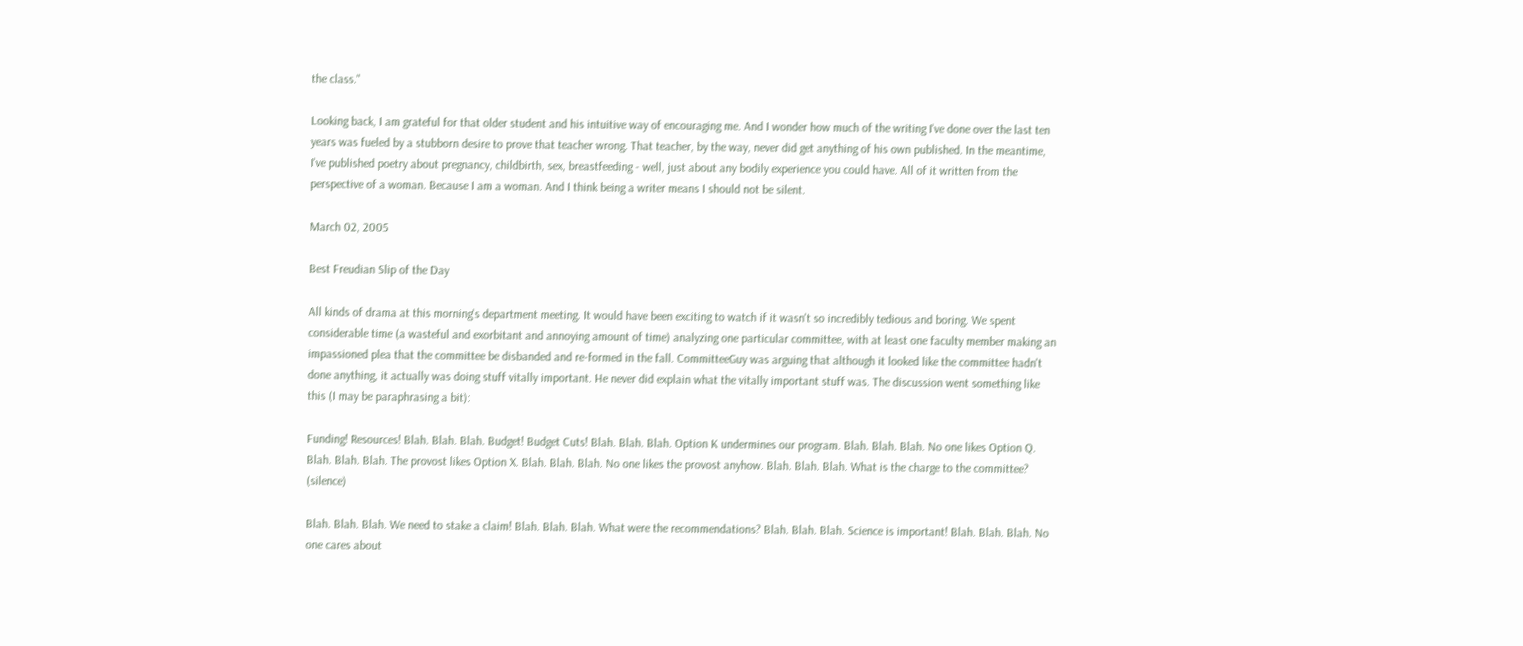the class."

Looking back, I am grateful for that older student and his intuitive way of encouraging me. And I wonder how much of the writing I've done over the last ten years was fueled by a stubborn desire to prove that teacher wrong. That teacher, by the way, never did get anything of his own published. In the meantime, I've published poetry about pregnancy, childbirth, sex, breastfeeding - well, just about any bodily experience you could have. All of it written from the perspective of a woman. Because I am a woman. And I think being a writer means I should not be silent.

March 02, 2005

Best Freudian Slip of the Day

All kinds of drama at this morning's department meeting. It would have been exciting to watch if it wasn't so incredibly tedious and boring. We spent considerable time (a wasteful and exorbitant and annoying amount of time) analyzing one particular committee, with at least one faculty member making an impassioned plea that the committee be disbanded and re-formed in the fall. CommitteeGuy was arguing that although it looked like the committee hadn't done anything, it actually was doing stuff vitally important. He never did explain what the vitally important stuff was. The discussion went something like this (I may be paraphrasing a bit):

Funding! Resources! Blah. Blah. Blah. Budget! Budget Cuts! Blah. Blah. Blah. Option K undermines our program. Blah. Blah. Blah. No one likes Option Q. Blah. Blah. Blah. The provost likes Option X. Blah. Blah. Blah. No one likes the provost anyhow. Blah. Blah. Blah. What is the charge to the committee? (silence)

Blah. Blah. Blah. We need to stake a claim! Blah. Blah. Blah. What were the recommendations? Blah. Blah. Blah. Science is important! Blah. Blah. Blah. No one cares about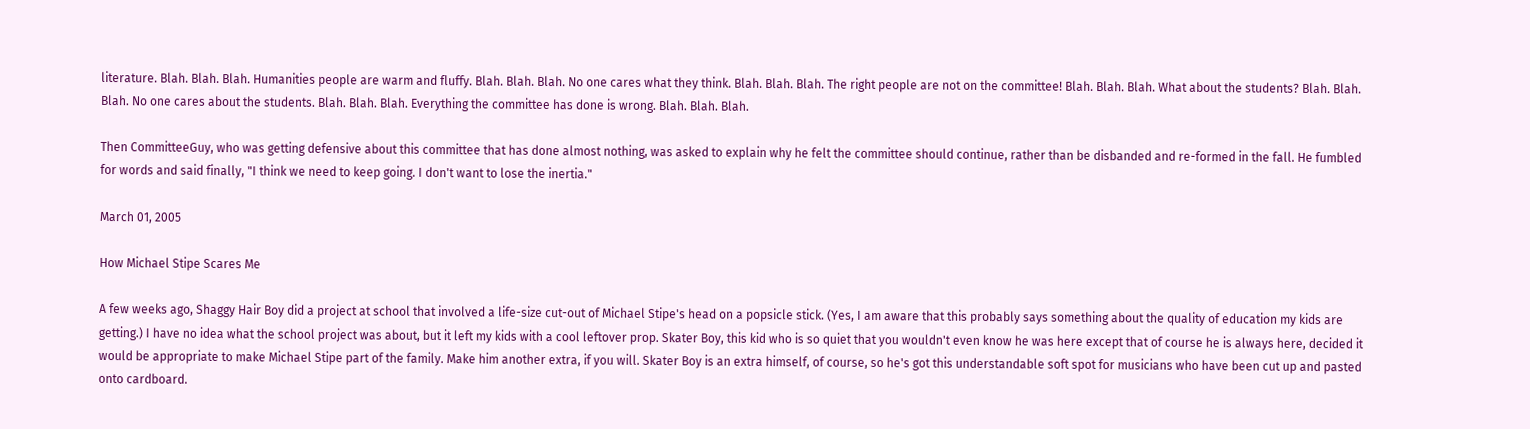literature. Blah. Blah. Blah. Humanities people are warm and fluffy. Blah. Blah. Blah. No one cares what they think. Blah. Blah. Blah. The right people are not on the committee! Blah. Blah. Blah. What about the students? Blah. Blah. Blah. No one cares about the students. Blah. Blah. Blah. Everything the committee has done is wrong. Blah. Blah. Blah.

Then CommitteeGuy, who was getting defensive about this committee that has done almost nothing, was asked to explain why he felt the committee should continue, rather than be disbanded and re-formed in the fall. He fumbled for words and said finally, "I think we need to keep going. I don't want to lose the inertia."

March 01, 2005

How Michael Stipe Scares Me

A few weeks ago, Shaggy Hair Boy did a project at school that involved a life-size cut-out of Michael Stipe's head on a popsicle stick. (Yes, I am aware that this probably says something about the quality of education my kids are getting.) I have no idea what the school project was about, but it left my kids with a cool leftover prop. Skater Boy, this kid who is so quiet that you wouldn't even know he was here except that of course he is always here, decided it would be appropriate to make Michael Stipe part of the family. Make him another extra, if you will. Skater Boy is an extra himself, of course, so he's got this understandable soft spot for musicians who have been cut up and pasted onto cardboard.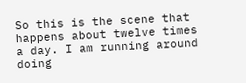So this is the scene that happens about twelve times a day. I am running around doing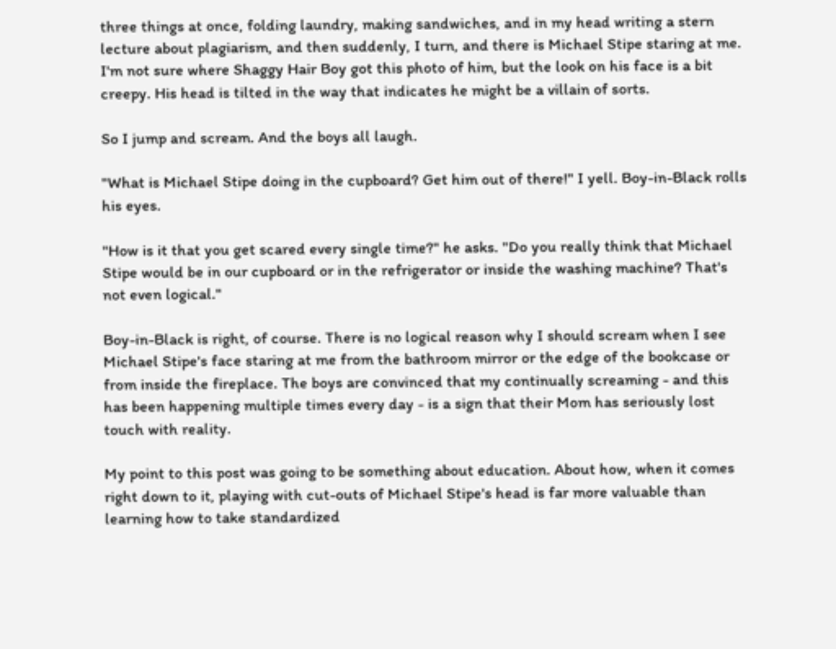three things at once, folding laundry, making sandwiches, and in my head writing a stern lecture about plagiarism, and then suddenly, I turn, and there is Michael Stipe staring at me. I'm not sure where Shaggy Hair Boy got this photo of him, but the look on his face is a bit creepy. His head is tilted in the way that indicates he might be a villain of sorts.

So I jump and scream. And the boys all laugh.

"What is Michael Stipe doing in the cupboard? Get him out of there!" I yell. Boy-in-Black rolls his eyes.

"How is it that you get scared every single time?" he asks. "Do you really think that Michael Stipe would be in our cupboard or in the refrigerator or inside the washing machine? That's not even logical."

Boy-in-Black is right, of course. There is no logical reason why I should scream when I see Michael Stipe's face staring at me from the bathroom mirror or the edge of the bookcase or from inside the fireplace. The boys are convinced that my continually screaming - and this has been happening multiple times every day - is a sign that their Mom has seriously lost touch with reality.

My point to this post was going to be something about education. About how, when it comes right down to it, playing with cut-outs of Michael Stipe's head is far more valuable than learning how to take standardized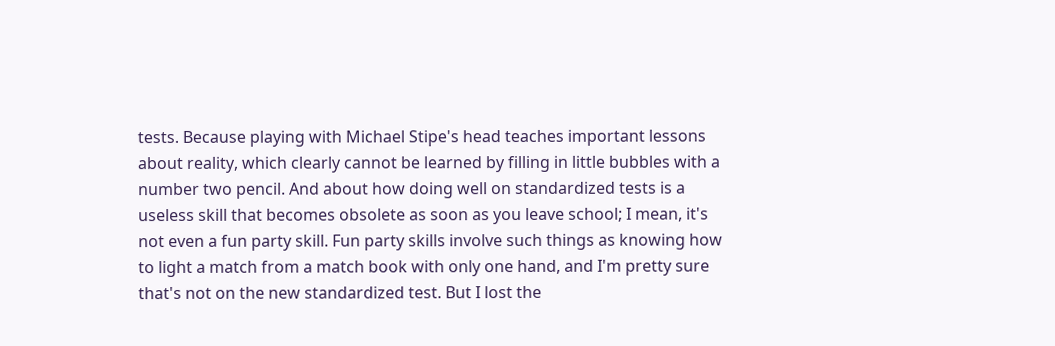tests. Because playing with Michael Stipe's head teaches important lessons about reality, which clearly cannot be learned by filling in little bubbles with a number two pencil. And about how doing well on standardized tests is a useless skill that becomes obsolete as soon as you leave school; I mean, it's not even a fun party skill. Fun party skills involve such things as knowing how to light a match from a match book with only one hand, and I'm pretty sure that's not on the new standardized test. But I lost the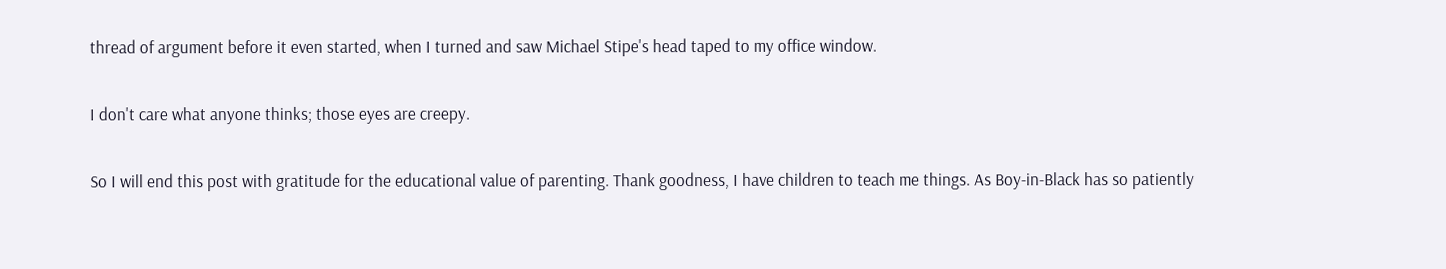thread of argument before it even started, when I turned and saw Michael Stipe's head taped to my office window.

I don't care what anyone thinks; those eyes are creepy.

So I will end this post with gratitude for the educational value of parenting. Thank goodness, I have children to teach me things. As Boy-in-Black has so patiently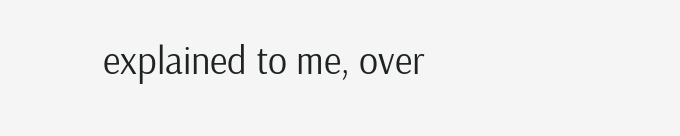explained to me, over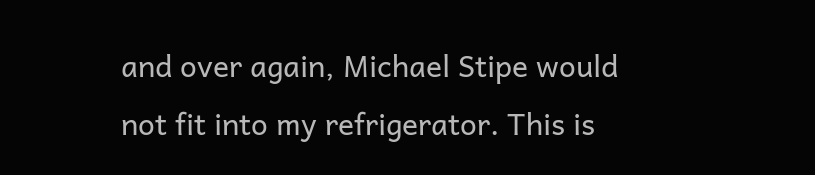and over again, Michael Stipe would not fit into my refrigerator. This is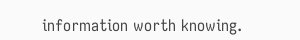information worth knowing.